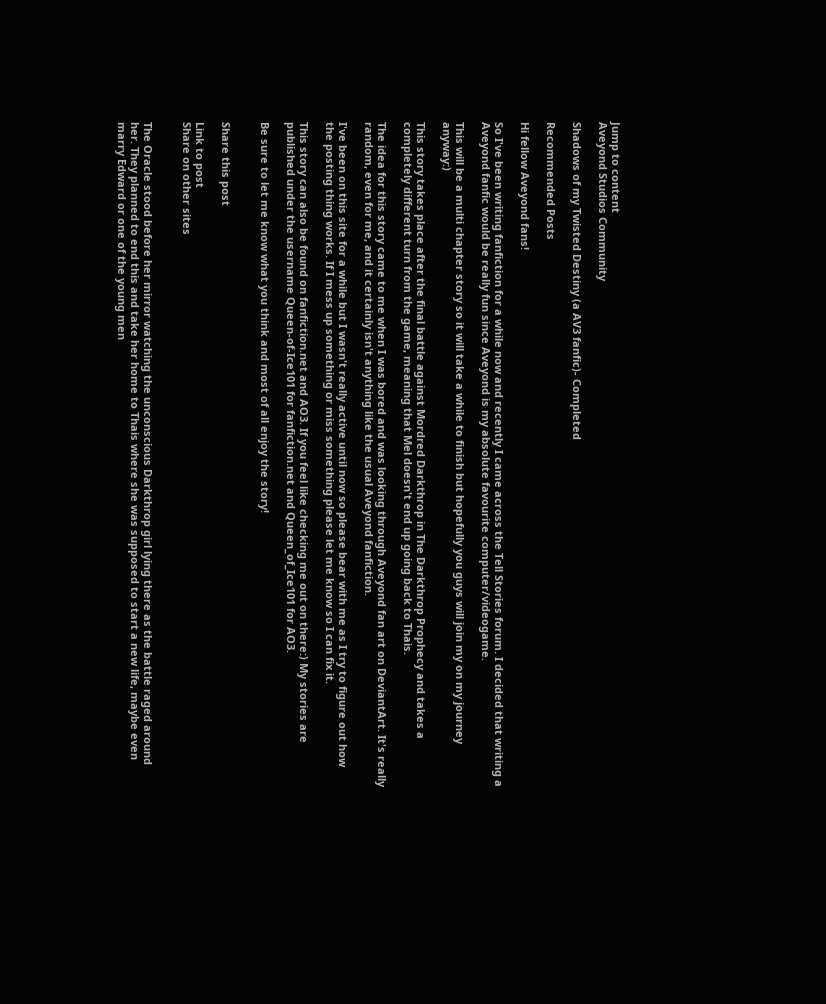Jump to content
Aveyond Studios Community

Shadows of my Twisted Destiny (a AV3 fanfic)- Completed

Recommended Posts

Hi fellow Aveyond fans!

So I've been writing fanfiction for a while now and recently I came across the Tell Stories forum. I decided that writing a Aveyond fanfic would be really fun since Aveyond is my absolute favourite computer/videogame.

This will be a multi chapter story so it will take a while to finish but hopefully you guys will join my on my journey anyway:)

This story takes place after the final battle against Mordred Darkthrop in The Darkthrop Prophecy and takes a completely different turn from the game, meaning that Mel doesn't end up going back to Thais.

The idea for this story came to me when I was bored and was looking through Aveyond fan art on DeviantArt. It's really random, even for me, and it certainly isn't anything like the usual Aveyond fanfiction.

I've been on this site for a while but I wasn't really active until now so please bear with me as I try to figure out how the posting thing works. If I mess up something or miss something please let me know so I can fix it.

This story can also be found on fanfiction.net and AO3. If you feel like checking me out on there:) My stories are published under the username Queen-of-Ice101 for fanfiction.net and Queen_of_Ice101 for AO3.

Be sure to let me know what you think and most of all enjoy the story!


Share this post

Link to post
Share on other sites


The Oracle stood before her mirror watching the unconscious Darkthrop girl lying there as the battle raged around her. They planned to end this and take her home to Thais where she was supposed to start a new life, maybe even marry Edward or one of the young men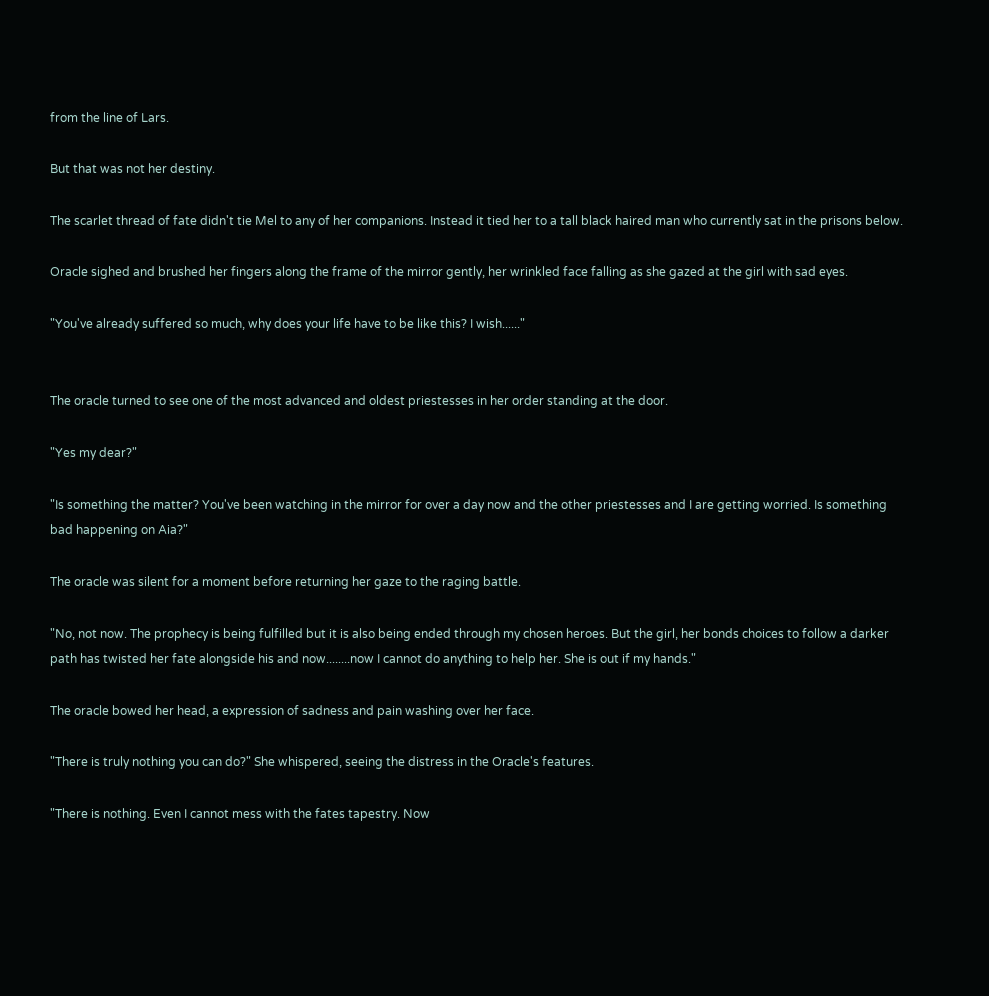from the line of Lars.

But that was not her destiny.

The scarlet thread of fate didn't tie Mel to any of her companions. Instead it tied her to a tall black haired man who currently sat in the prisons below.

Oracle sighed and brushed her fingers along the frame of the mirror gently, her wrinkled face falling as she gazed at the girl with sad eyes.

"You've already suffered so much, why does your life have to be like this? I wish......"


The oracle turned to see one of the most advanced and oldest priestesses in her order standing at the door.

"Yes my dear?"

"Is something the matter? You've been watching in the mirror for over a day now and the other priestesses and I are getting worried. Is something bad happening on Aia?"

The oracle was silent for a moment before returning her gaze to the raging battle.

"No, not now. The prophecy is being fulfilled but it is also being ended through my chosen heroes. But the girl, her bonds choices to follow a darker path has twisted her fate alongside his and now........now I cannot do anything to help her. She is out if my hands."

The oracle bowed her head, a expression of sadness and pain washing over her face.

"There is truly nothing you can do?" She whispered, seeing the distress in the Oracle's features.

"There is nothing. Even I cannot mess with the fates tapestry. Now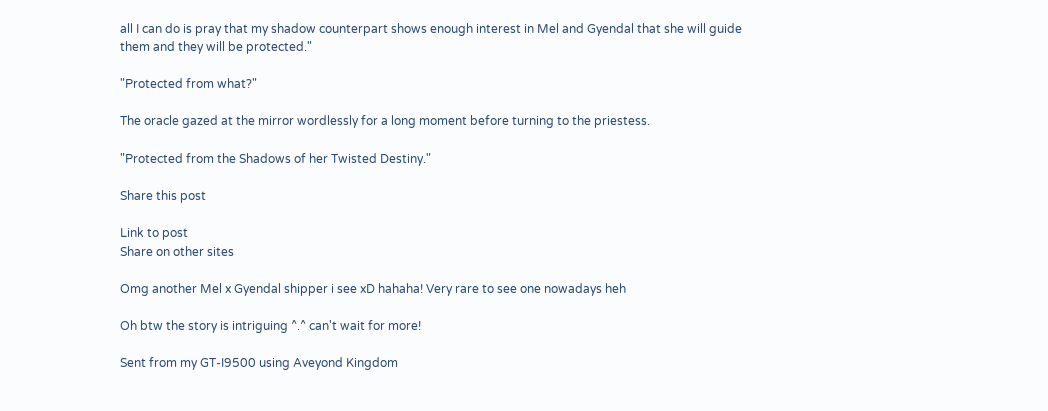all I can do is pray that my shadow counterpart shows enough interest in Mel and Gyendal that she will guide them and they will be protected."

"Protected from what?"

The oracle gazed at the mirror wordlessly for a long moment before turning to the priestess.

"Protected from the Shadows of her Twisted Destiny."

Share this post

Link to post
Share on other sites

Omg another Mel x Gyendal shipper i see xD hahaha! Very rare to see one nowadays heh

Oh btw the story is intriguing ^.^ can't wait for more!

Sent from my GT-I9500 using Aveyond Kingdom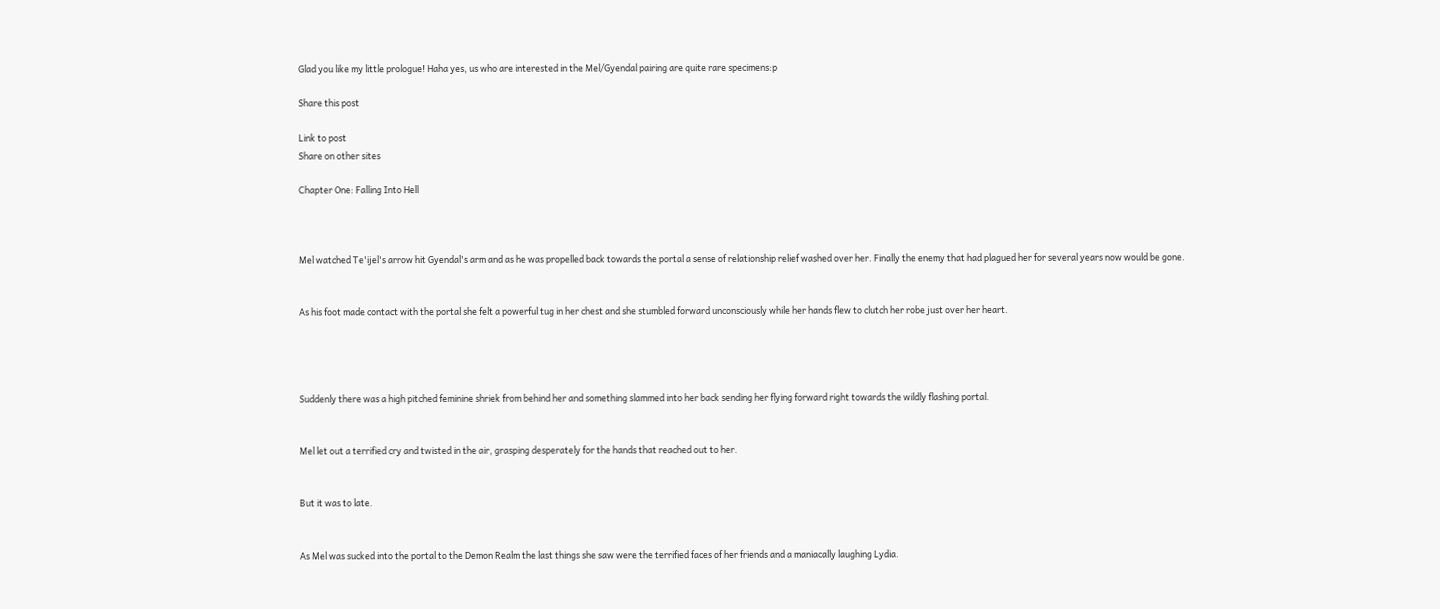Glad you like my little prologue! Haha yes, us who are interested in the Mel/Gyendal pairing are quite rare specimens:p

Share this post

Link to post
Share on other sites

Chapter One: Falling Into Hell



Mel watched Te'ijel's arrow hit Gyendal's arm and as he was propelled back towards the portal a sense of relationship relief washed over her. Finally the enemy that had plagued her for several years now would be gone.


As his foot made contact with the portal she felt a powerful tug in her chest and she stumbled forward unconsciously while her hands flew to clutch her robe just over her heart.




Suddenly there was a high pitched feminine shriek from behind her and something slammed into her back sending her flying forward right towards the wildly flashing portal.


Mel let out a terrified cry and twisted in the air, grasping desperately for the hands that reached out to her.


But it was to late.


As Mel was sucked into the portal to the Demon Realm the last things she saw were the terrified faces of her friends and a maniacally laughing Lydia.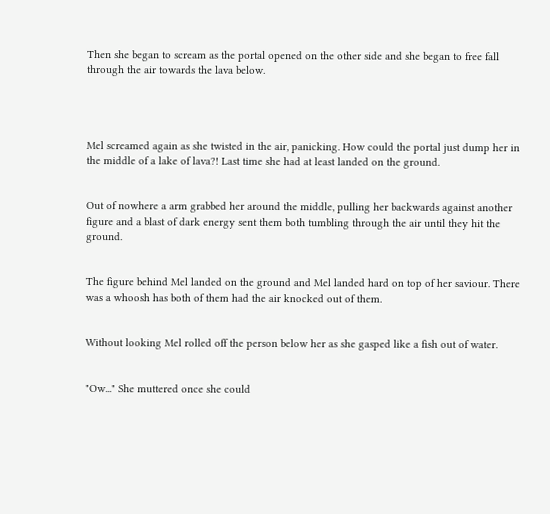Then she began to scream as the portal opened on the other side and she began to free fall through the air towards the lava below.




Mel screamed again as she twisted in the air, panicking. How could the portal just dump her in the middle of a lake of lava?! Last time she had at least landed on the ground.


Out of nowhere a arm grabbed her around the middle, pulling her backwards against another figure and a blast of dark energy sent them both tumbling through the air until they hit the ground.


The figure behind Mel landed on the ground and Mel landed hard on top of her saviour. There was a whoosh has both of them had the air knocked out of them.


Without looking Mel rolled off the person below her as she gasped like a fish out of water.


"Ow..." She muttered once she could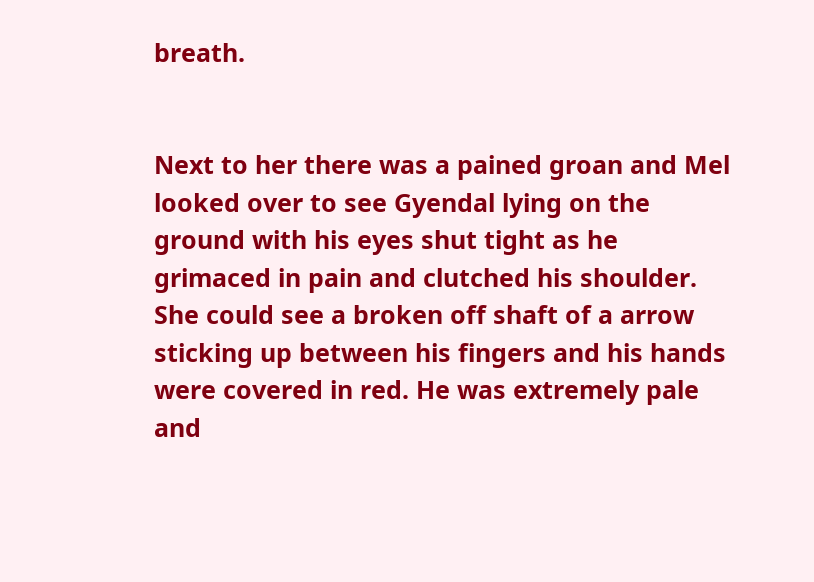breath.


Next to her there was a pained groan and Mel looked over to see Gyendal lying on the ground with his eyes shut tight as he grimaced in pain and clutched his shoulder. She could see a broken off shaft of a arrow sticking up between his fingers and his hands were covered in red. He was extremely pale and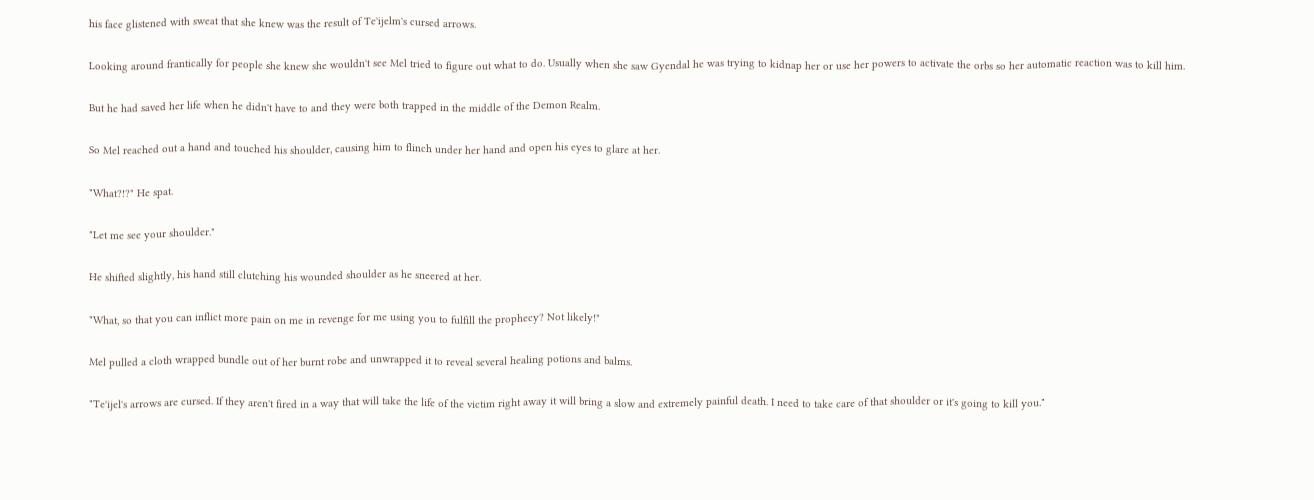his face glistened with sweat that she knew was the result of Te'ijelm's cursed arrows.


Looking around frantically for people she knew she wouldn't see Mel tried to figure out what to do. Usually when she saw Gyendal he was trying to kidnap her or use her powers to activate the orbs so her automatic reaction was to kill him.


But he had saved her life when he didn't have to and they were both trapped in the middle of the Demon Realm.


So Mel reached out a hand and touched his shoulder, causing him to flinch under her hand and open his eyes to glare at her.


"What?!?" He spat.


"Let me see your shoulder."


He shifted slightly, his hand still clutching his wounded shoulder as he sneered at her.


"What, so that you can inflict more pain on me in revenge for me using you to fulfill the prophecy? Not likely!"


Mel pulled a cloth wrapped bundle out of her burnt robe and unwrapped it to reveal several healing potions and balms.


"Te'ijel's arrows are cursed. If they aren't fired in a way that will take the life of the victim right away it will bring a slow and extremely painful death. I need to take care of that shoulder or it's going to kill you."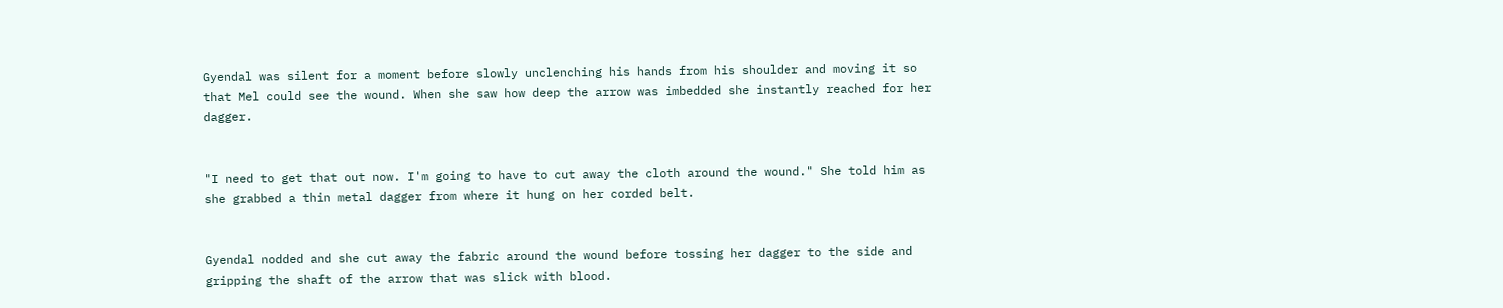Gyendal was silent for a moment before slowly unclenching his hands from his shoulder and moving it so that Mel could see the wound. When she saw how deep the arrow was imbedded she instantly reached for her dagger.


"I need to get that out now. I'm going to have to cut away the cloth around the wound." She told him as she grabbed a thin metal dagger from where it hung on her corded belt.


Gyendal nodded and she cut away the fabric around the wound before tossing her dagger to the side and gripping the shaft of the arrow that was slick with blood.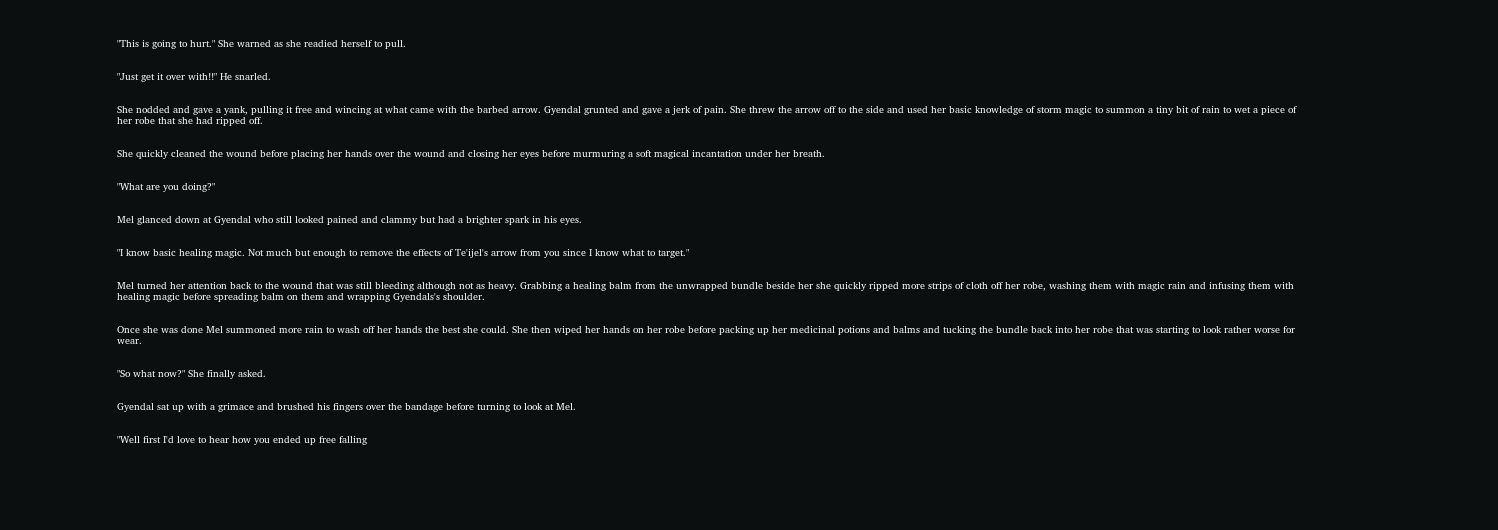"This is going to hurt." She warned as she readied herself to pull.


"Just get it over with!!" He snarled.


She nodded and gave a yank, pulling it free and wincing at what came with the barbed arrow. Gyendal grunted and gave a jerk of pain. She threw the arrow off to the side and used her basic knowledge of storm magic to summon a tiny bit of rain to wet a piece of her robe that she had ripped off.


She quickly cleaned the wound before placing her hands over the wound and closing her eyes before murmuring a soft magical incantation under her breath.


"What are you doing?"


Mel glanced down at Gyendal who still looked pained and clammy but had a brighter spark in his eyes.


"I know basic healing magic. Not much but enough to remove the effects of Te'ijel's arrow from you since I know what to target."


Mel turned her attention back to the wound that was still bleeding although not as heavy. Grabbing a healing balm from the unwrapped bundle beside her she quickly ripped more strips of cloth off her robe, washing them with magic rain and infusing them with healing magic before spreading balm on them and wrapping Gyendals's shoulder.


Once she was done Mel summoned more rain to wash off her hands the best she could. She then wiped her hands on her robe before packing up her medicinal potions and balms and tucking the bundle back into her robe that was starting to look rather worse for wear.


"So what now?" She finally asked.


Gyendal sat up with a grimace and brushed his fingers over the bandage before turning to look at Mel.


"Well first I'd love to hear how you ended up free falling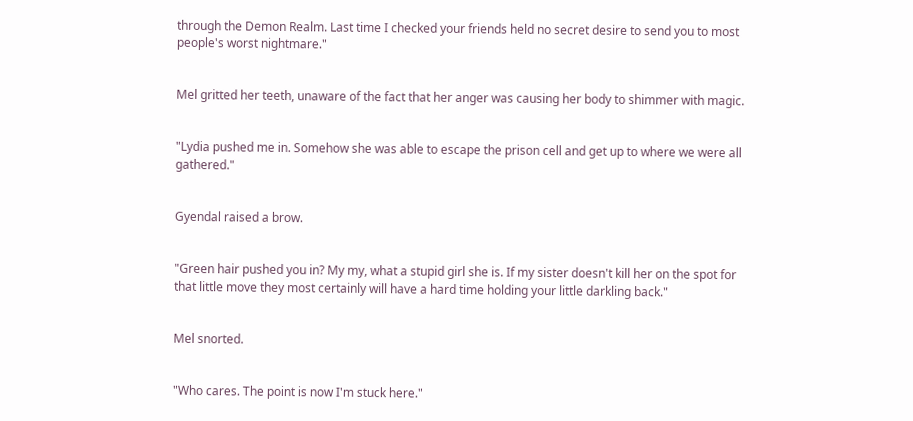through the Demon Realm. Last time I checked your friends held no secret desire to send you to most people's worst nightmare."


Mel gritted her teeth, unaware of the fact that her anger was causing her body to shimmer with magic.


"Lydia pushed me in. Somehow she was able to escape the prison cell and get up to where we were all gathered."


Gyendal raised a brow.


"Green hair pushed you in? My my, what a stupid girl she is. If my sister doesn't kill her on the spot for that little move they most certainly will have a hard time holding your little darkling back."


Mel snorted.


"Who cares. The point is now I'm stuck here."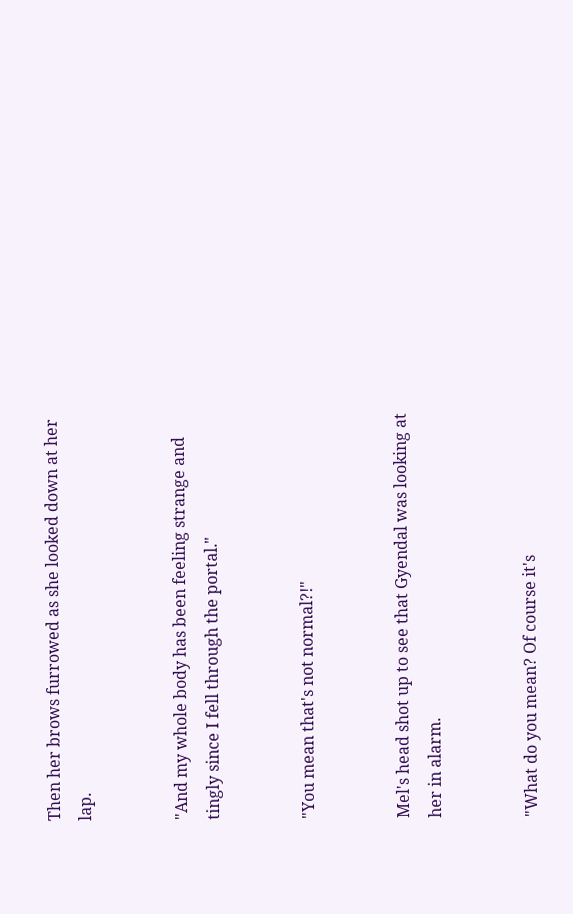Then her brows furrowed as she looked down at her lap.


"And my whole body has been feeling strange and tingly since I fell through the portal."


"You mean that's not normal?!"


Mel's head shot up to see that Gyendal was looking at her in alarm.


"What do you mean? Of course it's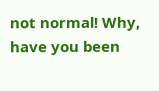not normal! Why, have you been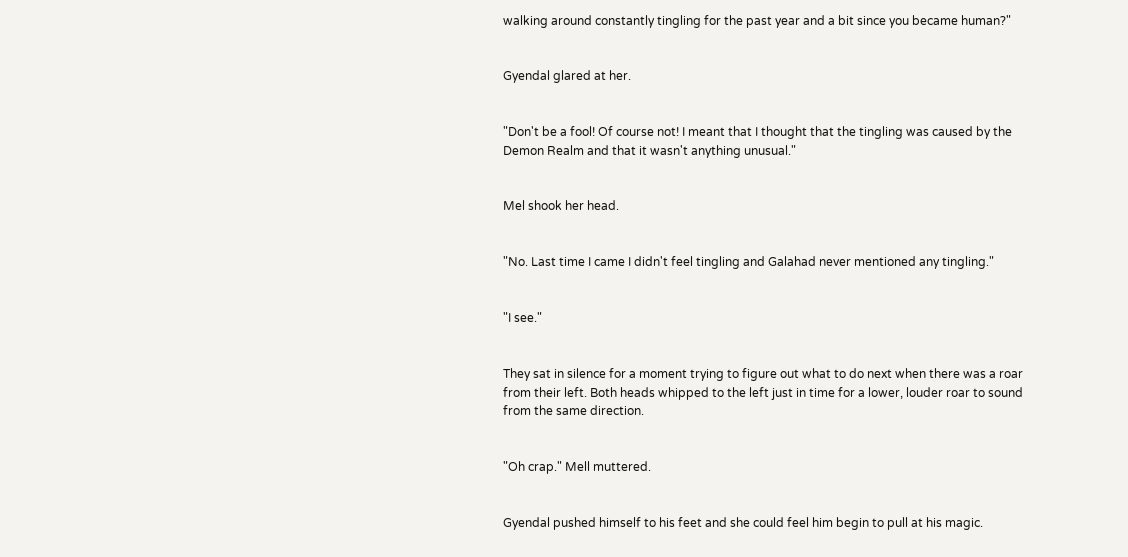walking around constantly tingling for the past year and a bit since you became human?"


Gyendal glared at her.


"Don't be a fool! Of course not! I meant that I thought that the tingling was caused by the Demon Realm and that it wasn't anything unusual."


Mel shook her head.


"No. Last time I came I didn't feel tingling and Galahad never mentioned any tingling."


"I see."


They sat in silence for a moment trying to figure out what to do next when there was a roar from their left. Both heads whipped to the left just in time for a lower, louder roar to sound from the same direction.


"Oh crap." Mell muttered.


Gyendal pushed himself to his feet and she could feel him begin to pull at his magic.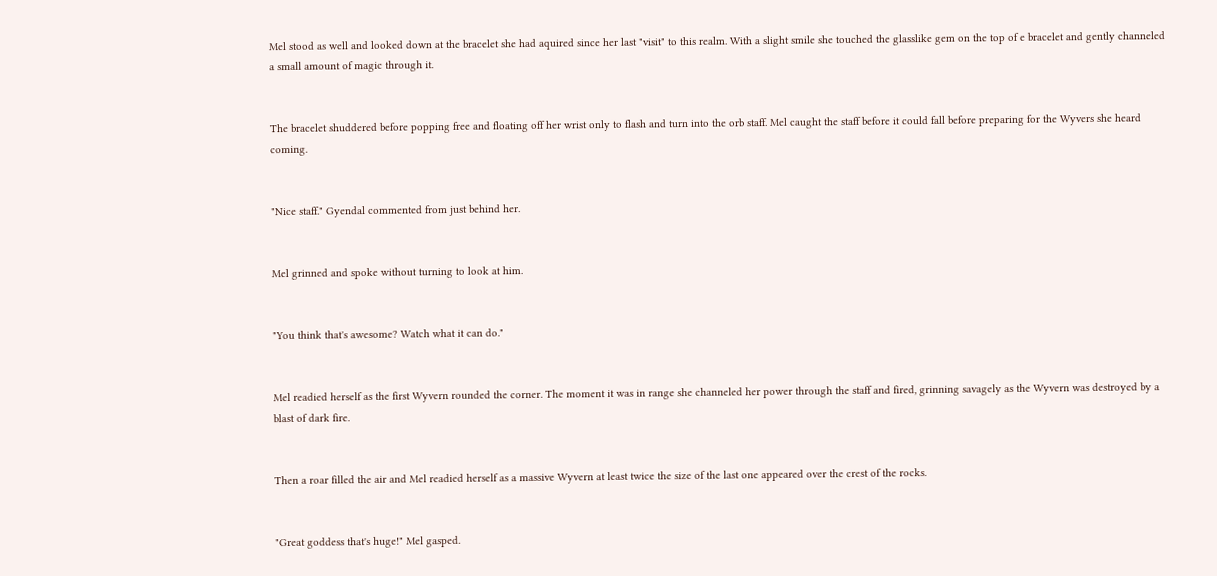Mel stood as well and looked down at the bracelet she had aquired since her last "visit" to this realm. With a slight smile she touched the glasslike gem on the top of e bracelet and gently channeled a small amount of magic through it.


The bracelet shuddered before popping free and floating off her wrist only to flash and turn into the orb staff. Mel caught the staff before it could fall before preparing for the Wyvers she heard coming.


"Nice staff." Gyendal commented from just behind her.


Mel grinned and spoke without turning to look at him.


"You think that's awesome? Watch what it can do."


Mel readied herself as the first Wyvern rounded the corner. The moment it was in range she channeled her power through the staff and fired, grinning savagely as the Wyvern was destroyed by a blast of dark fire.


Then a roar filled the air and Mel readied herself as a massive Wyvern at least twice the size of the last one appeared over the crest of the rocks.


"Great goddess that's huge!" Mel gasped.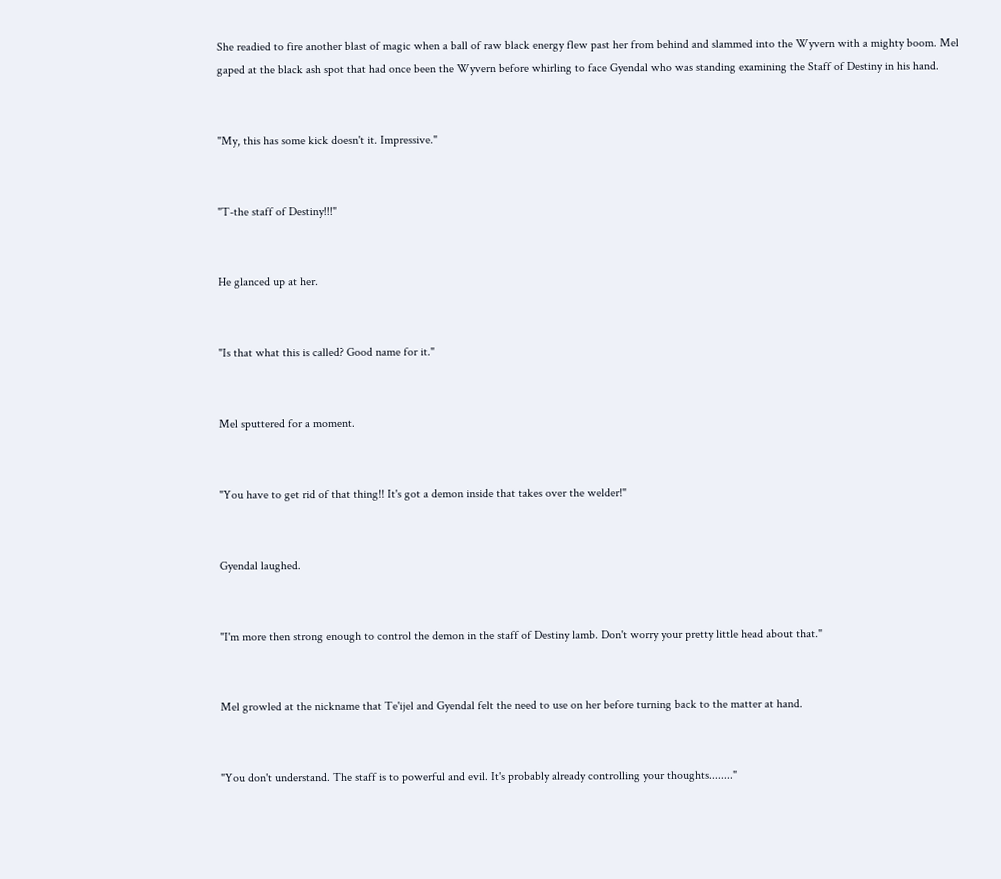She readied to fire another blast of magic when a ball of raw black energy flew past her from behind and slammed into the Wyvern with a mighty boom. Mel gaped at the black ash spot that had once been the Wyvern before whirling to face Gyendal who was standing examining the Staff of Destiny in his hand.


"My, this has some kick doesn't it. Impressive."


"T-the staff of Destiny!!!"


He glanced up at her.


"Is that what this is called? Good name for it."


Mel sputtered for a moment.


"You have to get rid of that thing!! It's got a demon inside that takes over the welder!"


Gyendal laughed.


"I'm more then strong enough to control the demon in the staff of Destiny lamb. Don't worry your pretty little head about that."


Mel growled at the nickname that Te'ijel and Gyendal felt the need to use on her before turning back to the matter at hand.


"You don't understand. The staff is to powerful and evil. It's probably already controlling your thoughts........"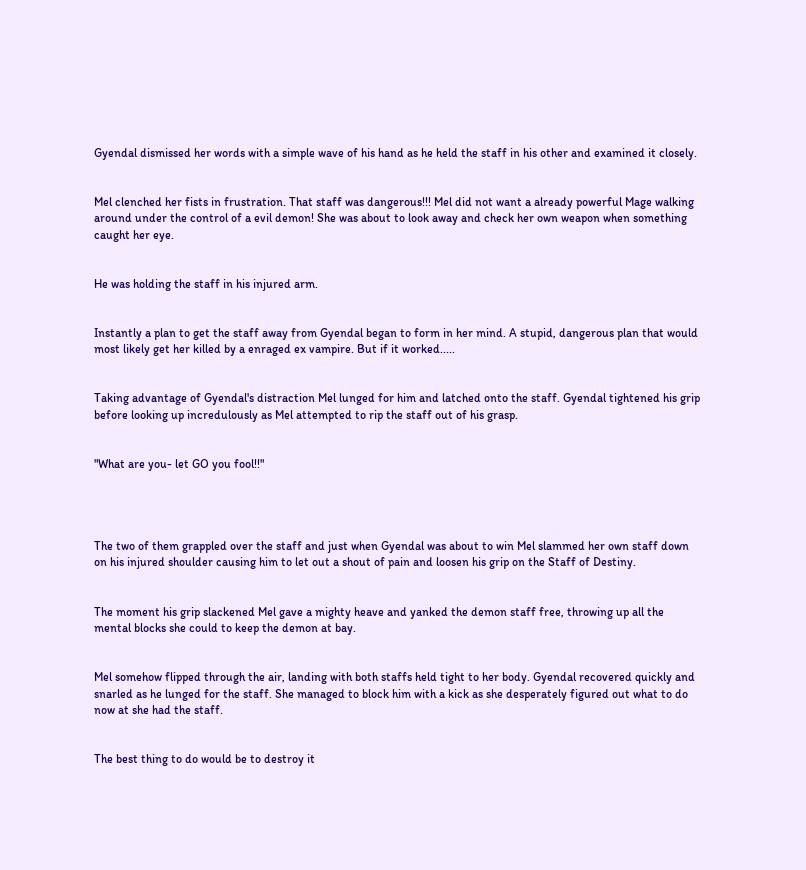Gyendal dismissed her words with a simple wave of his hand as he held the staff in his other and examined it closely.


Mel clenched her fists in frustration. That staff was dangerous!!! Mel did not want a already powerful Mage walking around under the control of a evil demon! She was about to look away and check her own weapon when something caught her eye.


He was holding the staff in his injured arm.


Instantly a plan to get the staff away from Gyendal began to form in her mind. A stupid, dangerous plan that would most likely get her killed by a enraged ex vampire. But if it worked.....


Taking advantage of Gyendal's distraction Mel lunged for him and latched onto the staff. Gyendal tightened his grip before looking up incredulously as Mel attempted to rip the staff out of his grasp.


"What are you- let GO you fool!!"




The two of them grappled over the staff and just when Gyendal was about to win Mel slammed her own staff down on his injured shoulder causing him to let out a shout of pain and loosen his grip on the Staff of Destiny.


The moment his grip slackened Mel gave a mighty heave and yanked the demon staff free, throwing up all the mental blocks she could to keep the demon at bay.


Mel somehow flipped through the air, landing with both staffs held tight to her body. Gyendal recovered quickly and snarled as he lunged for the staff. She managed to block him with a kick as she desperately figured out what to do now at she had the staff.


The best thing to do would be to destroy it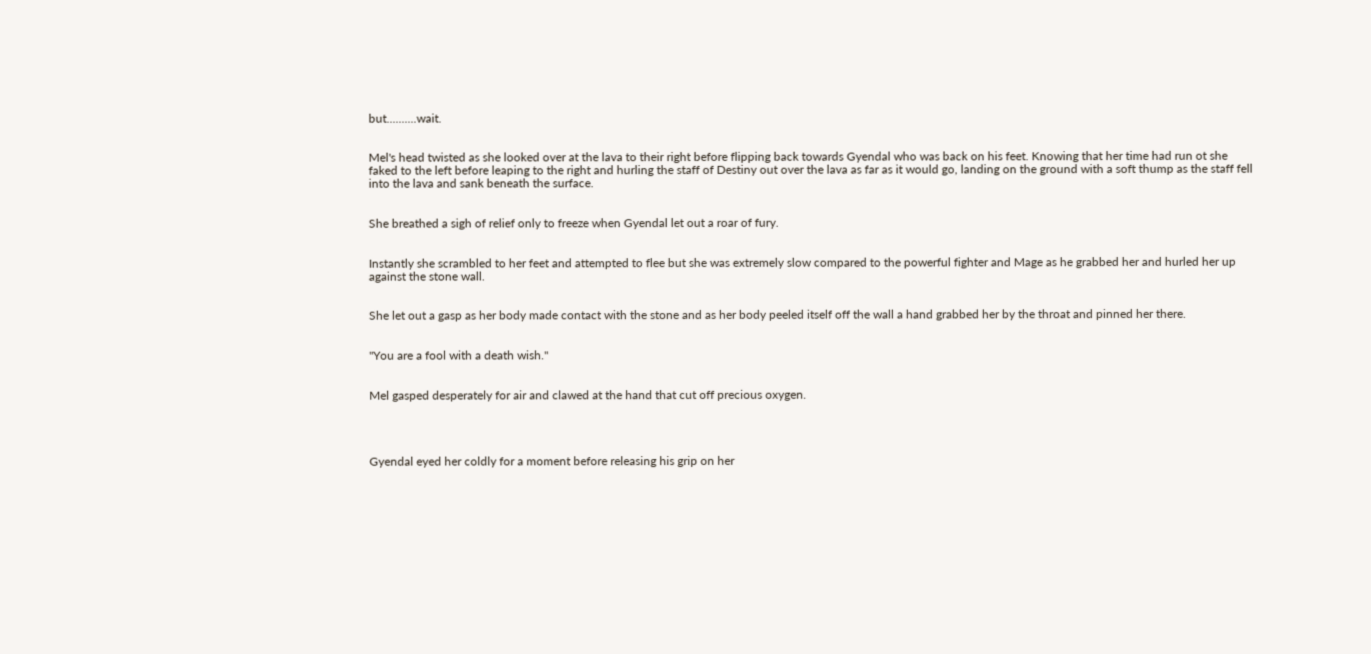but..........wait.


Mel's head twisted as she looked over at the lava to their right before flipping back towards Gyendal who was back on his feet. Knowing that her time had run ot she faked to the left before leaping to the right and hurling the staff of Destiny out over the lava as far as it would go, landing on the ground with a soft thump as the staff fell into the lava and sank beneath the surface.


She breathed a sigh of relief only to freeze when Gyendal let out a roar of fury.


Instantly she scrambled to her feet and attempted to flee but she was extremely slow compared to the powerful fighter and Mage as he grabbed her and hurled her up against the stone wall.


She let out a gasp as her body made contact with the stone and as her body peeled itself off the wall a hand grabbed her by the throat and pinned her there.


"You are a fool with a death wish."


Mel gasped desperately for air and clawed at the hand that cut off precious oxygen.




Gyendal eyed her coldly for a moment before releasing his grip on her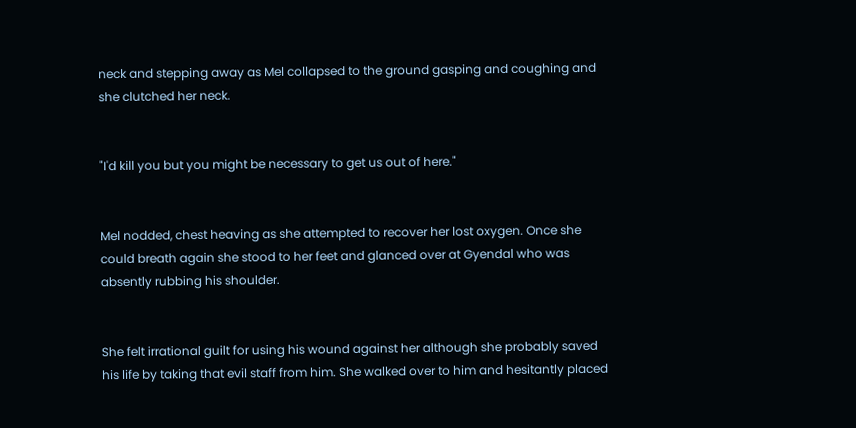neck and stepping away as Mel collapsed to the ground gasping and coughing and she clutched her neck.


"I'd kill you but you might be necessary to get us out of here."


Mel nodded, chest heaving as she attempted to recover her lost oxygen. Once she could breath again she stood to her feet and glanced over at Gyendal who was absently rubbing his shoulder.


She felt irrational guilt for using his wound against her although she probably saved his life by taking that evil staff from him. She walked over to him and hesitantly placed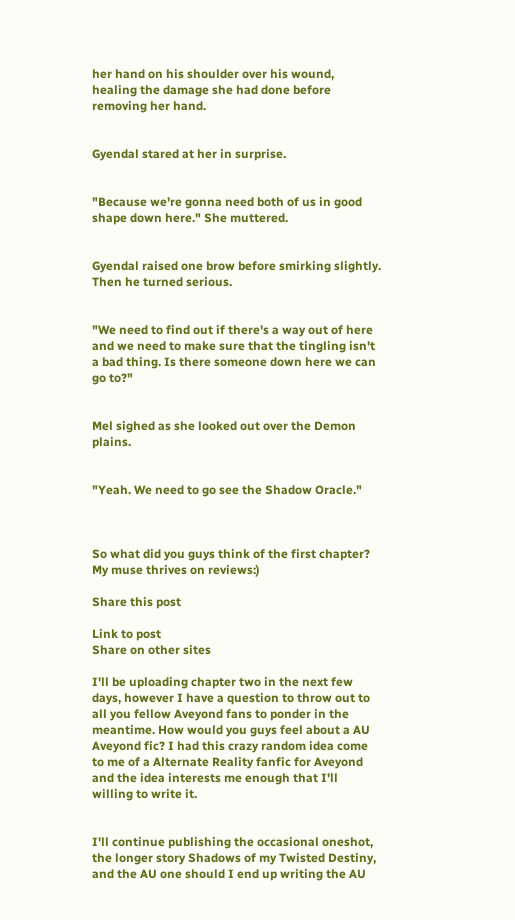her hand on his shoulder over his wound, healing the damage she had done before removing her hand.


Gyendal stared at her in surprise.


"Because we're gonna need both of us in good shape down here." She muttered.


Gyendal raised one brow before smirking slightly. Then he turned serious.


"We need to find out if there's a way out of here and we need to make sure that the tingling isn't a bad thing. Is there someone down here we can go to?"


Mel sighed as she looked out over the Demon plains.


"Yeah. We need to go see the Shadow Oracle."



So what did you guys think of the first chapter? My muse thrives on reviews:)

Share this post

Link to post
Share on other sites

I'll be uploading chapter two in the next few days, however I have a question to throw out to all you fellow Aveyond fans to ponder in the meantime. How would you guys feel about a AU Aveyond fic? I had this crazy random idea come to me of a Alternate Reality fanfic for Aveyond and the idea interests me enough that I'll willing to write it.


I'll continue publishing the occasional oneshot, the longer story Shadows of my Twisted Destiny, and the AU one should I end up writing the AU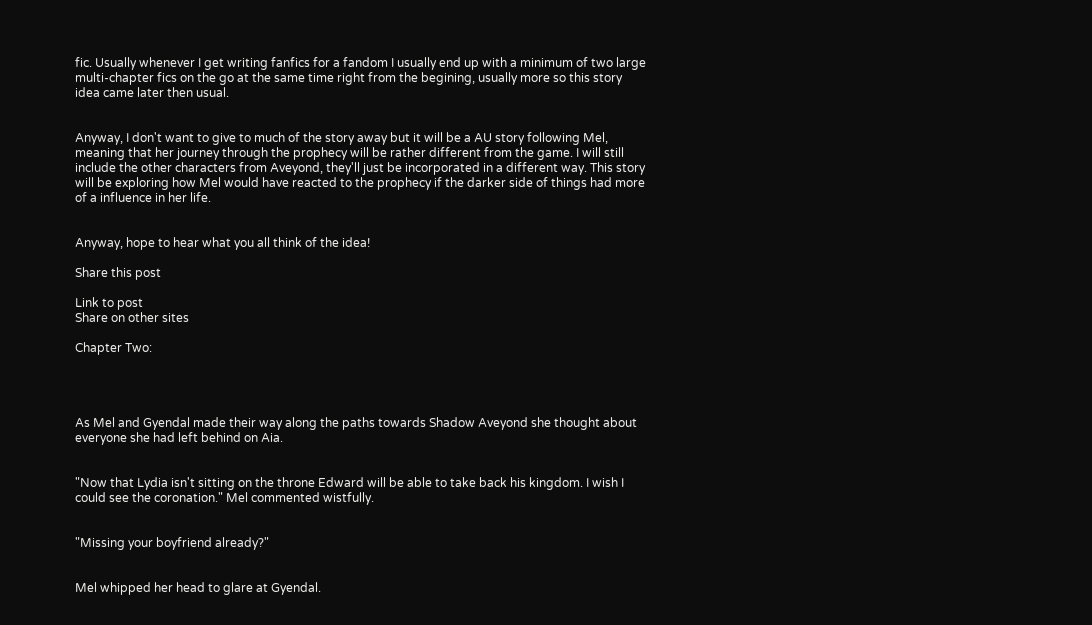fic. Usually whenever I get writing fanfics for a fandom I usually end up with a minimum of two large multi-chapter fics on the go at the same time right from the begining, usually more so this story idea came later then usual.


Anyway, I don't want to give to much of the story away but it will be a AU story following Mel, meaning that her journey through the prophecy will be rather different from the game. I will still include the other characters from Aveyond, they'll just be incorporated in a different way. This story will be exploring how Mel would have reacted to the prophecy if the darker side of things had more of a influence in her life.


Anyway, hope to hear what you all think of the idea!

Share this post

Link to post
Share on other sites

Chapter Two:




As Mel and Gyendal made their way along the paths towards Shadow Aveyond she thought about everyone she had left behind on Aia.


"Now that Lydia isn't sitting on the throne Edward will be able to take back his kingdom. I wish I could see the coronation." Mel commented wistfully.


"Missing your boyfriend already?"


Mel whipped her head to glare at Gyendal.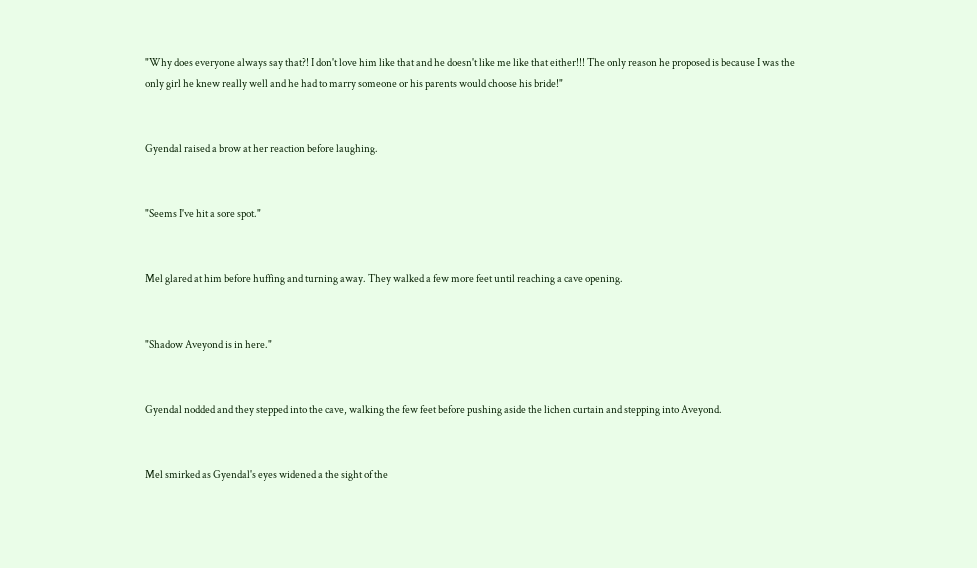"Why does everyone always say that?! I don't love him like that and he doesn't like me like that either!!! The only reason he proposed is because I was the only girl he knew really well and he had to marry someone or his parents would choose his bride!"


Gyendal raised a brow at her reaction before laughing.


"Seems I've hit a sore spot."


Mel glared at him before huffing and turning away. They walked a few more feet until reaching a cave opening.


"Shadow Aveyond is in here."


Gyendal nodded and they stepped into the cave, walking the few feet before pushing aside the lichen curtain and stepping into Aveyond.


Mel smirked as Gyendal's eyes widened a the sight of the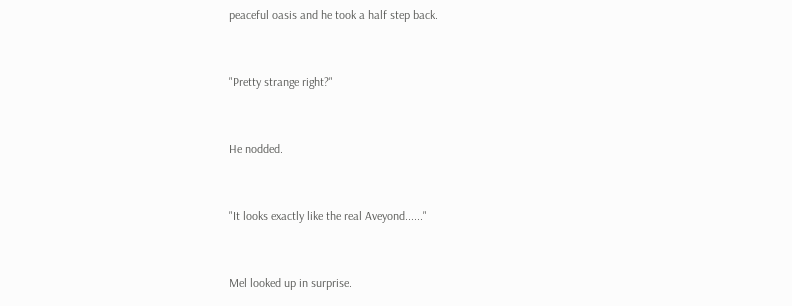peaceful oasis and he took a half step back.


"Pretty strange right?"


He nodded.


"It looks exactly like the real Aveyond......"


Mel looked up in surprise.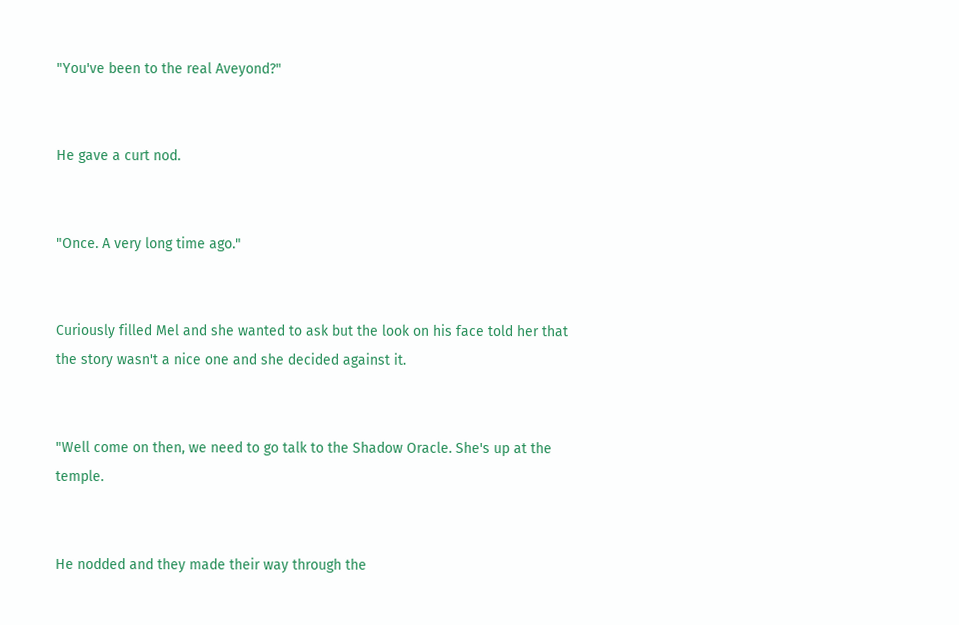"You've been to the real Aveyond?"


He gave a curt nod.


"Once. A very long time ago."


Curiously filled Mel and she wanted to ask but the look on his face told her that the story wasn't a nice one and she decided against it.


"Well come on then, we need to go talk to the Shadow Oracle. She's up at the temple.


He nodded and they made their way through the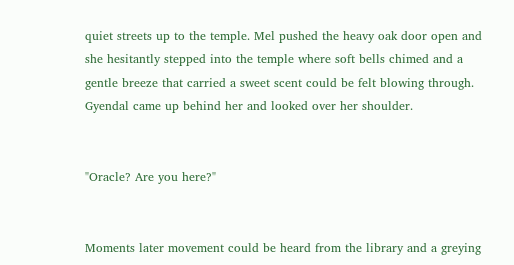quiet streets up to the temple. Mel pushed the heavy oak door open and she hesitantly stepped into the temple where soft bells chimed and a gentle breeze that carried a sweet scent could be felt blowing through. Gyendal came up behind her and looked over her shoulder.


"Oracle? Are you here?"


Moments later movement could be heard from the library and a greying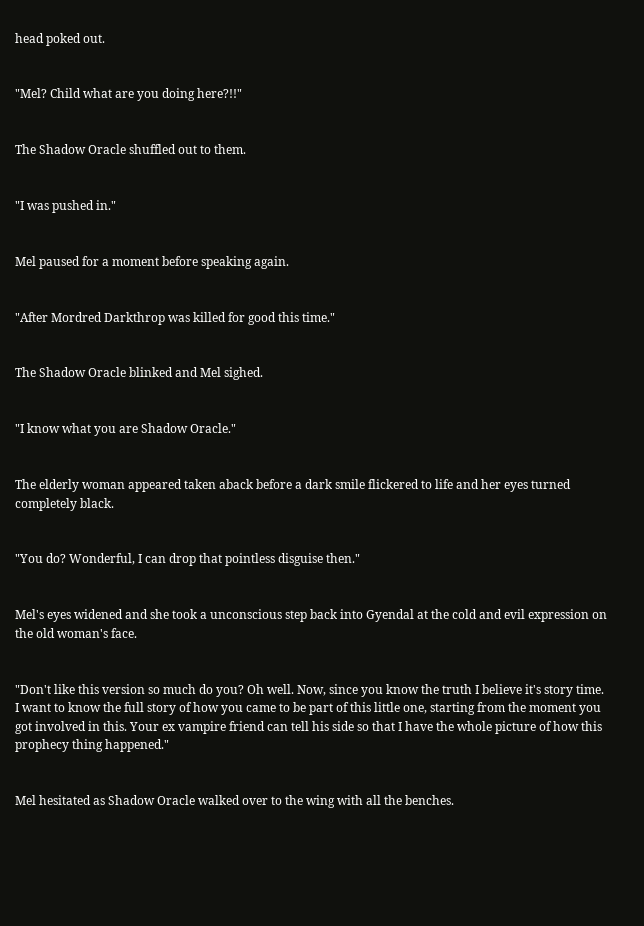head poked out.


"Mel? Child what are you doing here?!!"


The Shadow Oracle shuffled out to them.


"I was pushed in."


Mel paused for a moment before speaking again.


"After Mordred Darkthrop was killed for good this time."


The Shadow Oracle blinked and Mel sighed.


"I know what you are Shadow Oracle."


The elderly woman appeared taken aback before a dark smile flickered to life and her eyes turned completely black.


"You do? Wonderful, I can drop that pointless disguise then."


Mel's eyes widened and she took a unconscious step back into Gyendal at the cold and evil expression on the old woman's face.


"Don't like this version so much do you? Oh well. Now, since you know the truth I believe it's story time. I want to know the full story of how you came to be part of this little one, starting from the moment you got involved in this. Your ex vampire friend can tell his side so that I have the whole picture of how this prophecy thing happened."


Mel hesitated as Shadow Oracle walked over to the wing with all the benches.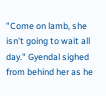"Come on lamb, she isn't going to wait all day." Gyendal sighed from behind her as he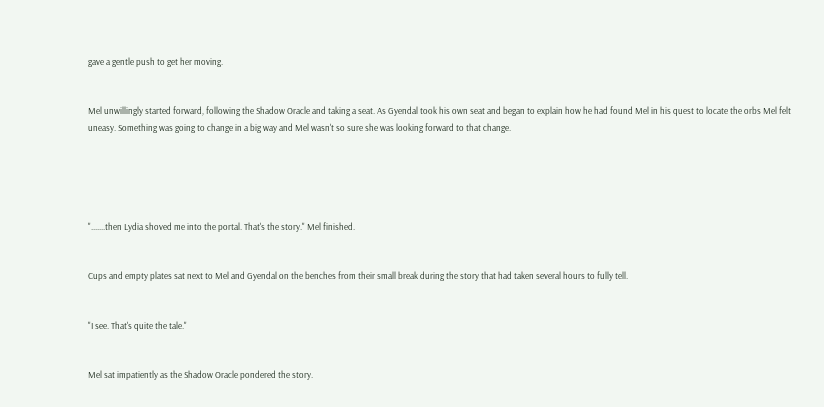gave a gentle push to get her moving.


Mel unwillingly started forward, following the Shadow Oracle and taking a seat. As Gyendal took his own seat and began to explain how he had found Mel in his quest to locate the orbs Mel felt uneasy. Something was going to change in a big way and Mel wasn't so sure she was looking forward to that change.





".......then Lydia shoved me into the portal. That's the story." Mel finished.


Cups and empty plates sat next to Mel and Gyendal on the benches from their small break during the story that had taken several hours to fully tell.


"I see. That's quite the tale."


Mel sat impatiently as the Shadow Oracle pondered the story.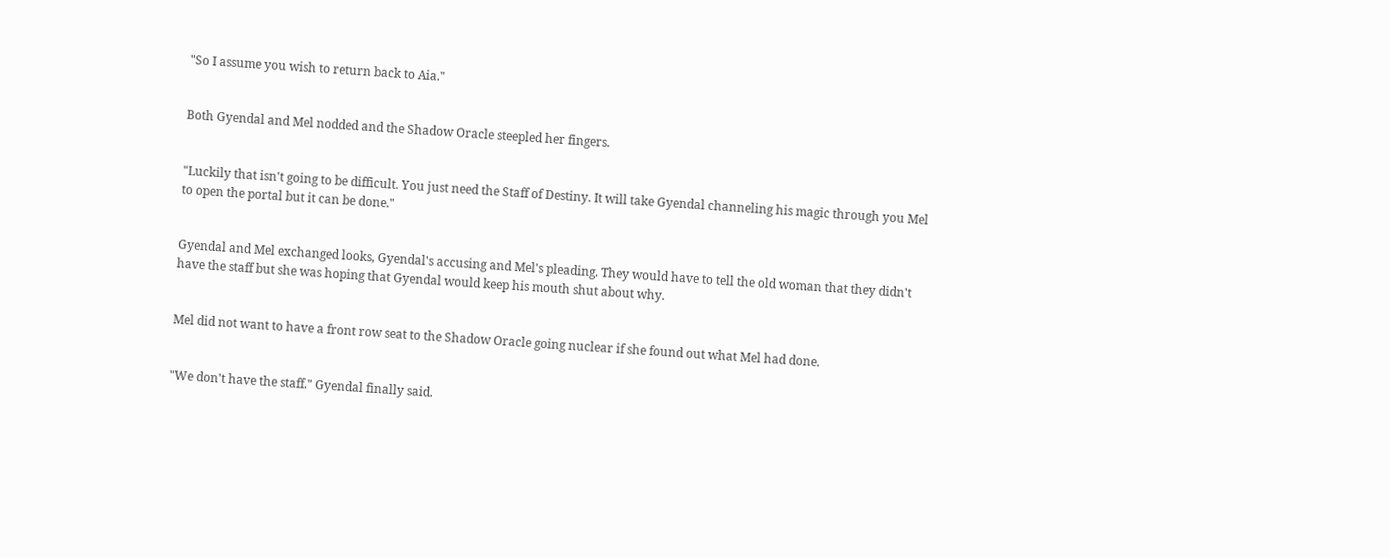"So I assume you wish to return back to Aia."


Both Gyendal and Mel nodded and the Shadow Oracle steepled her fingers.


"Luckily that isn't going to be difficult. You just need the Staff of Destiny. It will take Gyendal channeling his magic through you Mel to open the portal but it can be done."


Gyendal and Mel exchanged looks, Gyendal's accusing and Mel's pleading. They would have to tell the old woman that they didn't have the staff but she was hoping that Gyendal would keep his mouth shut about why.


Mel did not want to have a front row seat to the Shadow Oracle going nuclear if she found out what Mel had done.


"We don't have the staff." Gyendal finally said.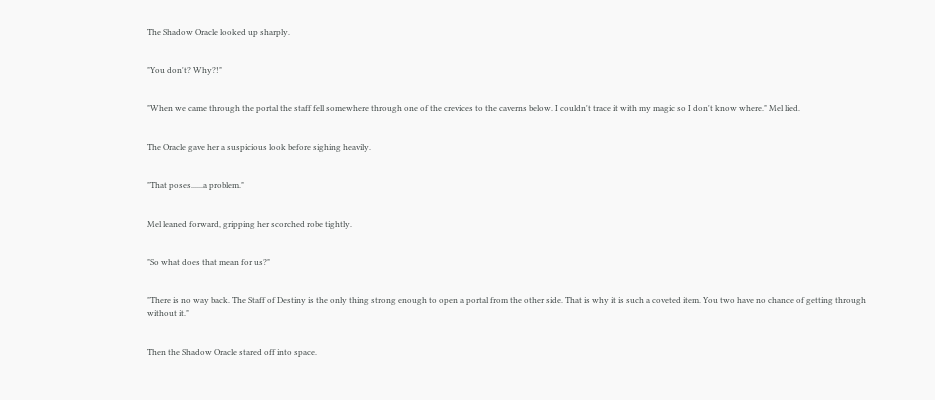The Shadow Oracle looked up sharply.


"You don't? Why?!"


"When we came through the portal the staff fell somewhere through one of the crevices to the caverns below. I couldn't trace it with my magic so I don't know where." Mel lied.


The Oracle gave her a suspicious look before sighing heavily.


"That poses......a problem."


Mel leaned forward, gripping her scorched robe tightly.


"So what does that mean for us?"


"There is no way back. The Staff of Destiny is the only thing strong enough to open a portal from the other side. That is why it is such a coveted item. You two have no chance of getting through without it."


Then the Shadow Oracle stared off into space.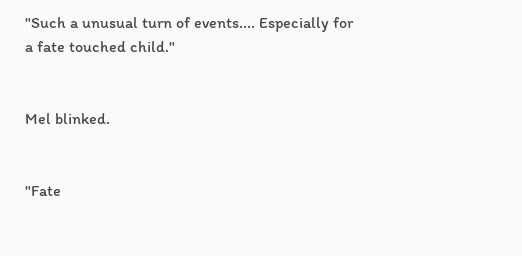"Such a unusual turn of events.... Especially for a fate touched child."


Mel blinked.


"Fate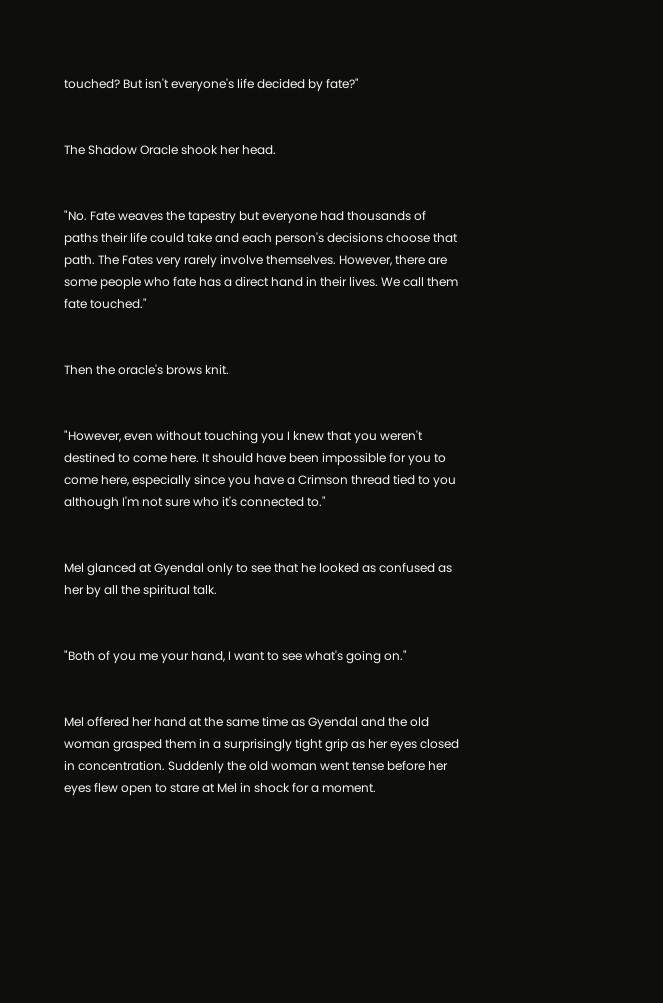touched? But isn't everyone's life decided by fate?"


The Shadow Oracle shook her head.


"No. Fate weaves the tapestry but everyone had thousands of paths their life could take and each person's decisions choose that path. The Fates very rarely involve themselves. However, there are some people who fate has a direct hand in their lives. We call them fate touched."


Then the oracle's brows knit.


"However, even without touching you I knew that you weren't destined to come here. It should have been impossible for you to come here, especially since you have a Crimson thread tied to you although I'm not sure who it's connected to."


Mel glanced at Gyendal only to see that he looked as confused as her by all the spiritual talk.


"Both of you me your hand, I want to see what's going on."


Mel offered her hand at the same time as Gyendal and the old woman grasped them in a surprisingly tight grip as her eyes closed in concentration. Suddenly the old woman went tense before her eyes flew open to stare at Mel in shock for a moment.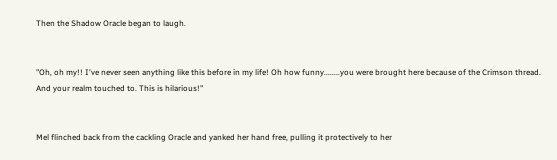Then the Shadow Oracle began to laugh.


"Oh, oh my!! I've never seen anything like this before in my life! Oh how funny........you were brought here because of the Crimson thread. And your realm touched to. This is hilarious!"


Mel flinched back from the cackling Oracle and yanked her hand free, pulling it protectively to her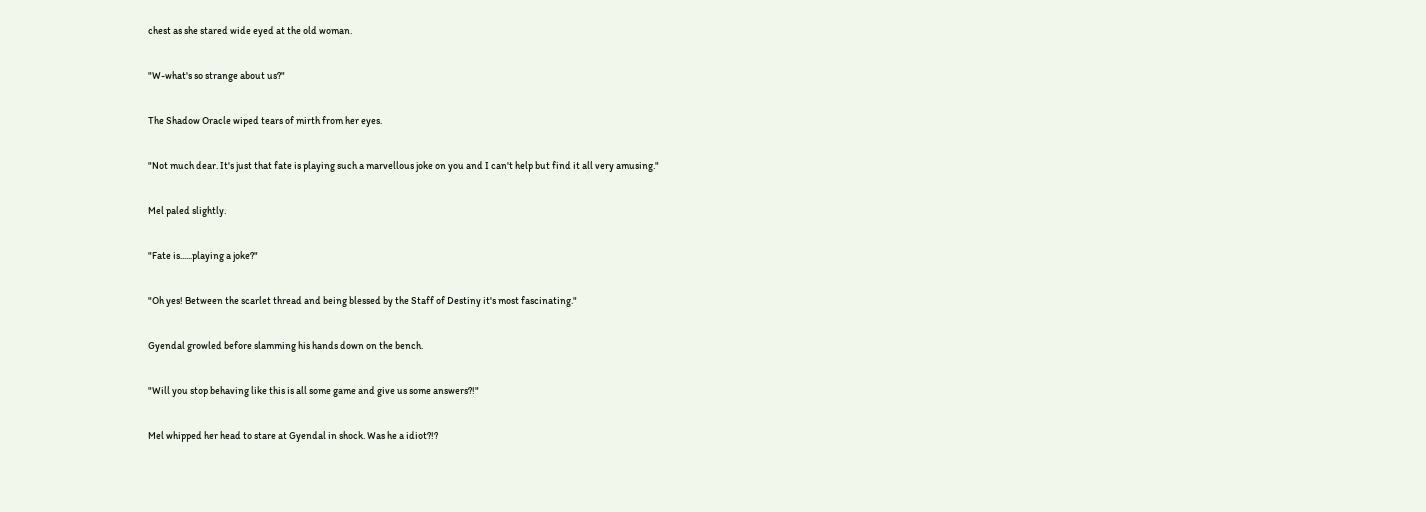chest as she stared wide eyed at the old woman.


"W-what's so strange about us?"


The Shadow Oracle wiped tears of mirth from her eyes.


"Not much dear. It's just that fate is playing such a marvellous joke on you and I can't help but find it all very amusing."


Mel paled slightly.


"Fate is......playing a joke?"


"Oh yes! Between the scarlet thread and being blessed by the Staff of Destiny it's most fascinating."


Gyendal growled before slamming his hands down on the bench.


"Will you stop behaving like this is all some game and give us some answers?!"


Mel whipped her head to stare at Gyendal in shock. Was he a idiot?!?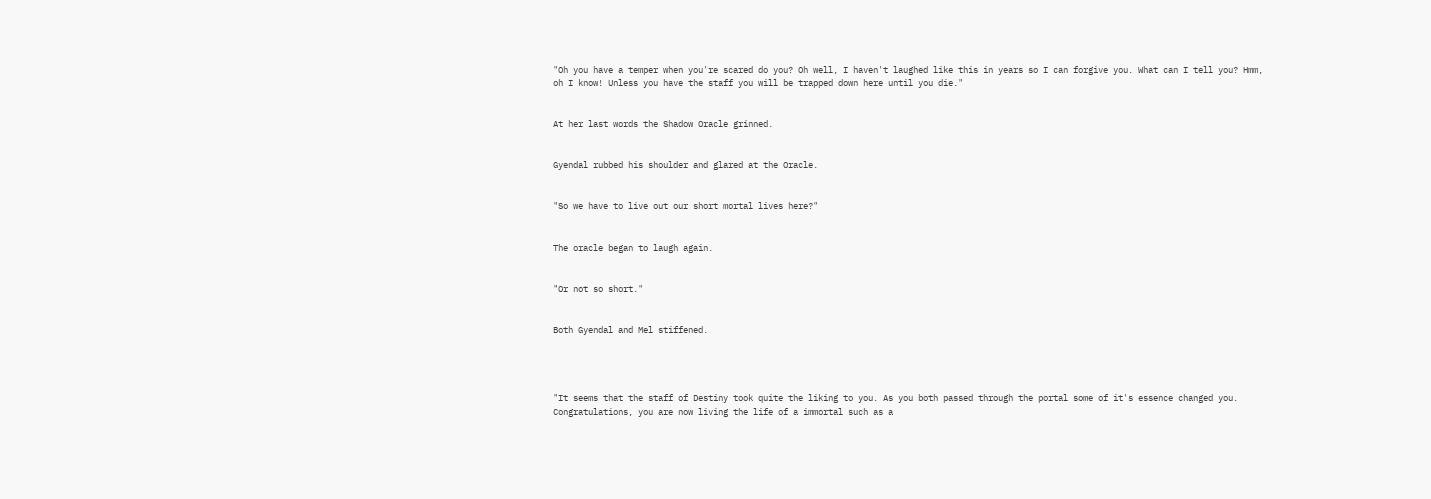"Oh you have a temper when you're scared do you? Oh well, I haven't laughed like this in years so I can forgive you. What can I tell you? Hmm, oh I know! Unless you have the staff you will be trapped down here until you die."


At her last words the Shadow Oracle grinned.


Gyendal rubbed his shoulder and glared at the Oracle.


"So we have to live out our short mortal lives here?"


The oracle began to laugh again.


"Or not so short."


Both Gyendal and Mel stiffened.




"It seems that the staff of Destiny took quite the liking to you. As you both passed through the portal some of it's essence changed you. Congratulations, you are now living the life of a immortal such as a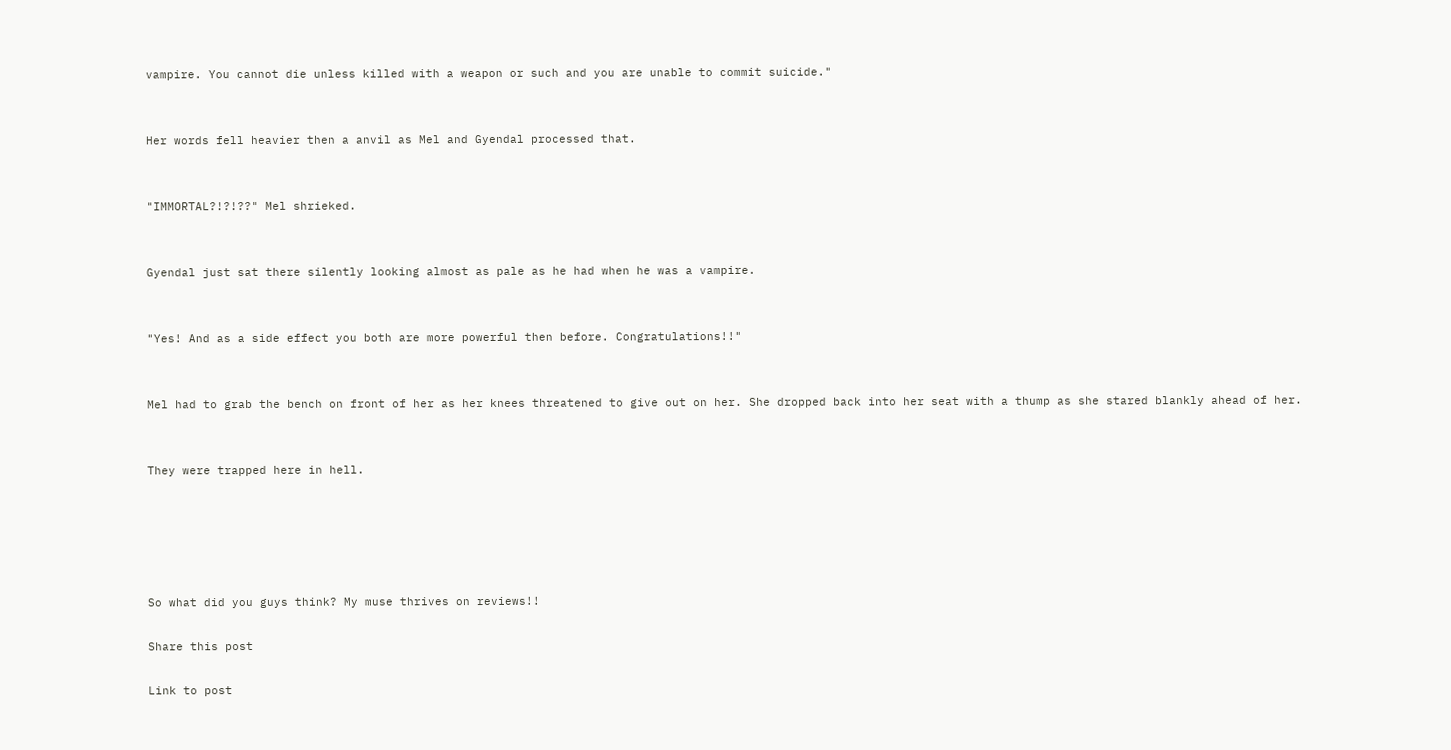vampire. You cannot die unless killed with a weapon or such and you are unable to commit suicide."


Her words fell heavier then a anvil as Mel and Gyendal processed that.


"IMMORTAL?!?!??" Mel shrieked.


Gyendal just sat there silently looking almost as pale as he had when he was a vampire.


"Yes! And as a side effect you both are more powerful then before. Congratulations!!"


Mel had to grab the bench on front of her as her knees threatened to give out on her. She dropped back into her seat with a thump as she stared blankly ahead of her.


They were trapped here in hell.





So what did you guys think? My muse thrives on reviews!!

Share this post

Link to post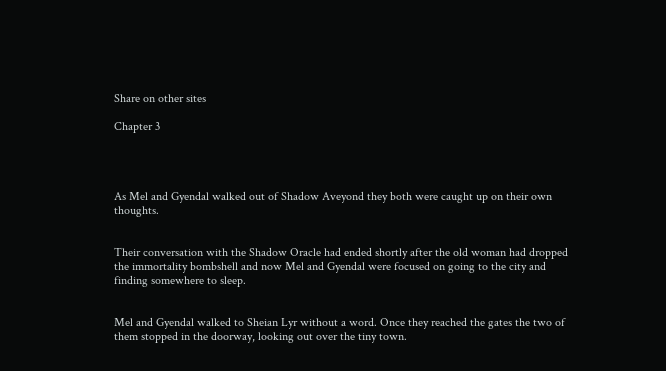Share on other sites

Chapter 3




As Mel and Gyendal walked out of Shadow Aveyond they both were caught up on their own thoughts.


Their conversation with the Shadow Oracle had ended shortly after the old woman had dropped the immortality bombshell and now Mel and Gyendal were focused on going to the city and finding somewhere to sleep.


Mel and Gyendal walked to Sheian Lyr without a word. Once they reached the gates the two of them stopped in the doorway, looking out over the tiny town.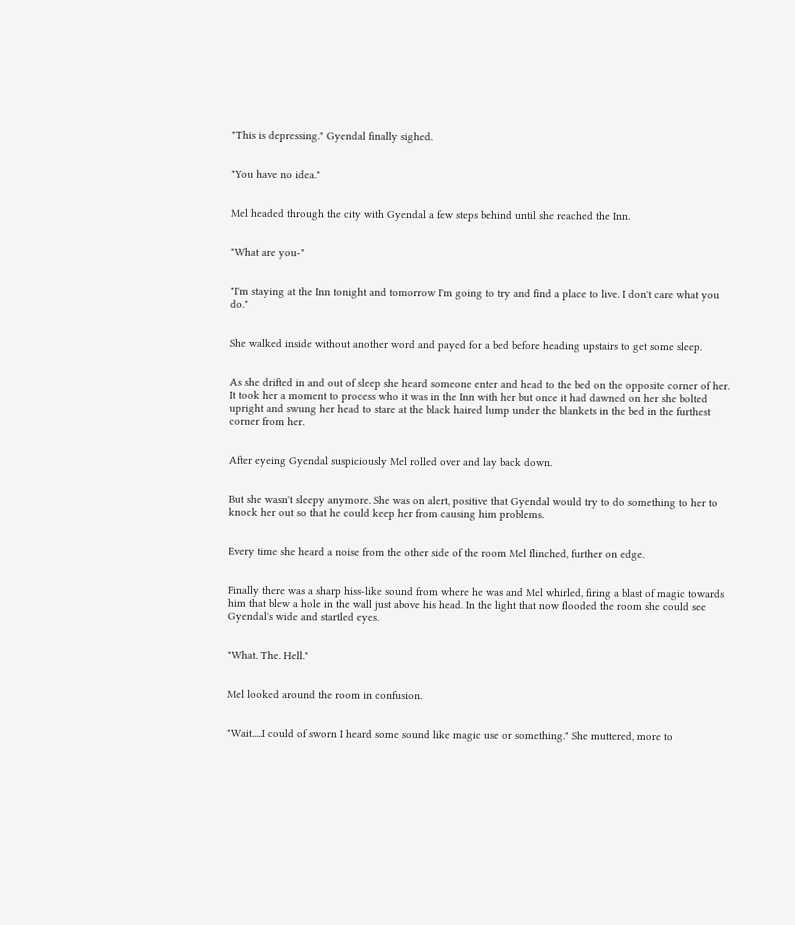"This is depressing." Gyendal finally sighed.


"You have no idea."


Mel headed through the city with Gyendal a few steps behind until she reached the Inn.


"What are you-"


"I'm staying at the Inn tonight and tomorrow I'm going to try and find a place to live. I don't care what you do."


She walked inside without another word and payed for a bed before heading upstairs to get some sleep.


As she drifted in and out of sleep she heard someone enter and head to the bed on the opposite corner of her. It took her a moment to process who it was in the Inn with her but once it had dawned on her she bolted upright and swung her head to stare at the black haired lump under the blankets in the bed in the furthest corner from her.


After eyeing Gyendal suspiciously Mel rolled over and lay back down.


But she wasn't sleepy anymore. She was on alert, positive that Gyendal would try to do something to her to knock her out so that he could keep her from causing him problems.


Every time she heard a noise from the other side of the room Mel flinched, further on edge.


Finally there was a sharp hiss-like sound from where he was and Mel whirled, firing a blast of magic towards him that blew a hole in the wall just above his head. In the light that now flooded the room she could see Gyendal's wide and startled eyes.


"What. The. Hell."


Mel looked around the room in confusion.


"Wait.....I could of sworn I heard some sound like magic use or something." She muttered, more to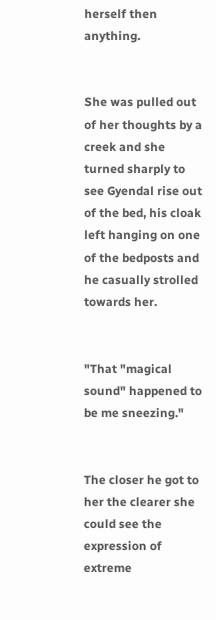herself then anything.


She was pulled out of her thoughts by a creek and she turned sharply to see Gyendal rise out of the bed, his cloak left hanging on one of the bedposts and he casually strolled towards her.


"That "magical sound" happened to be me sneezing."


The closer he got to her the clearer she could see the expression of extreme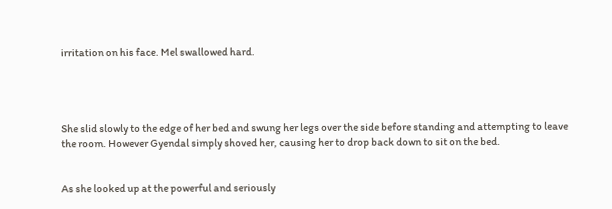irritation on his face. Mel swallowed hard.




She slid slowly to the edge of her bed and swung her legs over the side before standing and attempting to leave the room. However Gyendal simply shoved her, causing her to drop back down to sit on the bed.


As she looked up at the powerful and seriously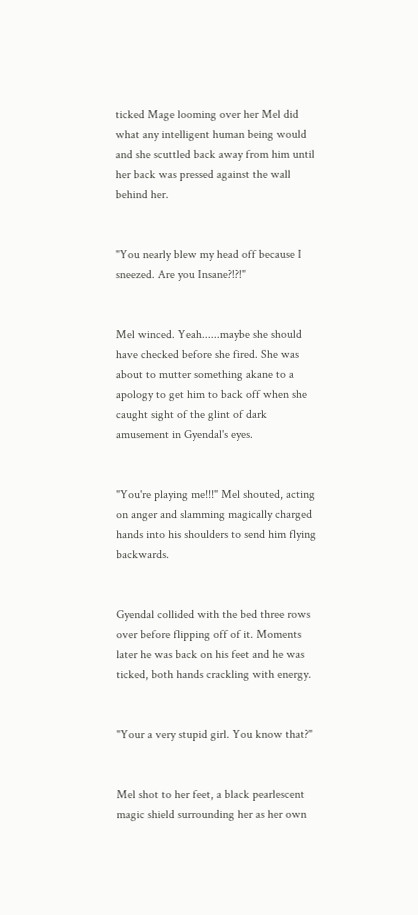ticked Mage looming over her Mel did what any intelligent human being would and she scuttled back away from him until her back was pressed against the wall behind her.


"You nearly blew my head off because I sneezed. Are you Insane?!?!"


Mel winced. Yeah......maybe she should have checked before she fired. She was about to mutter something akane to a apology to get him to back off when she caught sight of the glint of dark amusement in Gyendal's eyes.


"You're playing me!!!" Mel shouted, acting on anger and slamming magically charged hands into his shoulders to send him flying backwards.


Gyendal collided with the bed three rows over before flipping off of it. Moments later he was back on his feet and he was ticked, both hands crackling with energy.


"Your a very stupid girl. You know that?"


Mel shot to her feet, a black pearlescent magic shield surrounding her as her own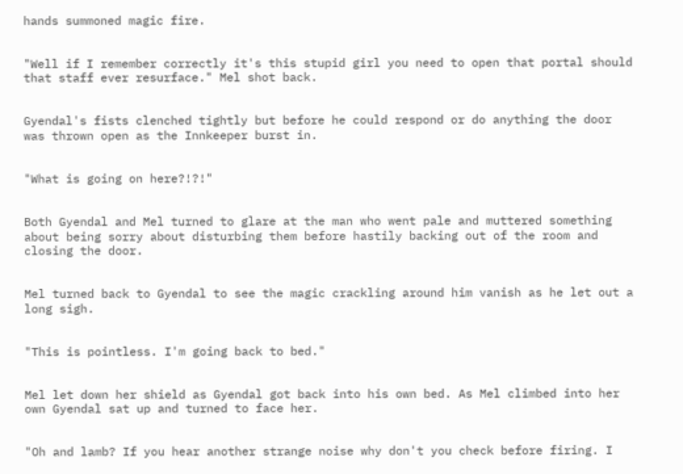hands summoned magic fire.


"Well if I remember correctly it's this stupid girl you need to open that portal should that staff ever resurface." Mel shot back.


Gyendal's fists clenched tightly but before he could respond or do anything the door was thrown open as the Innkeeper burst in.


"What is going on here?!?!"


Both Gyendal and Mel turned to glare at the man who went pale and muttered something about being sorry about disturbing them before hastily backing out of the room and closing the door.


Mel turned back to Gyendal to see the magic crackling around him vanish as he let out a long sigh.


"This is pointless. I'm going back to bed."


Mel let down her shield as Gyendal got back into his own bed. As Mel climbed into her own Gyendal sat up and turned to face her.


"Oh and lamb? If you hear another strange noise why don't you check before firing. I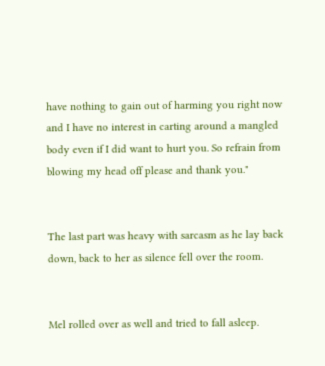have nothing to gain out of harming you right now and I have no interest in carting around a mangled body even if I did want to hurt you. So refrain from blowing my head off please and thank you."


The last part was heavy with sarcasm as he lay back down, back to her as silence fell over the room.


Mel rolled over as well and tried to fall asleep.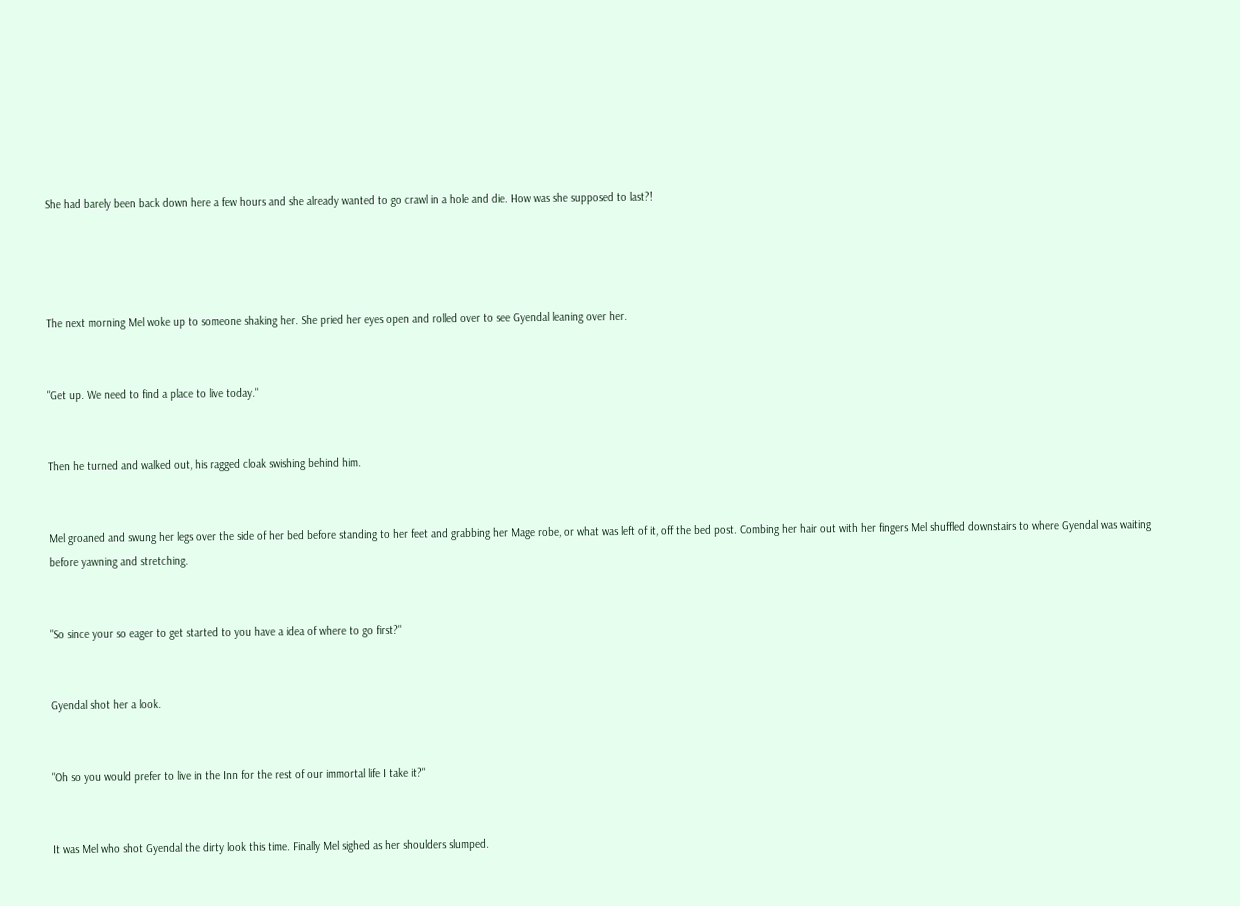She had barely been back down here a few hours and she already wanted to go crawl in a hole and die. How was she supposed to last?!




The next morning Mel woke up to someone shaking her. She pried her eyes open and rolled over to see Gyendal leaning over her.


"Get up. We need to find a place to live today."


Then he turned and walked out, his ragged cloak swishing behind him.


Mel groaned and swung her legs over the side of her bed before standing to her feet and grabbing her Mage robe, or what was left of it, off the bed post. Combing her hair out with her fingers Mel shuffled downstairs to where Gyendal was waiting before yawning and stretching.


"So since your so eager to get started to you have a idea of where to go first?"


Gyendal shot her a look.


"Oh so you would prefer to live in the Inn for the rest of our immortal life I take it?"


It was Mel who shot Gyendal the dirty look this time. Finally Mel sighed as her shoulders slumped.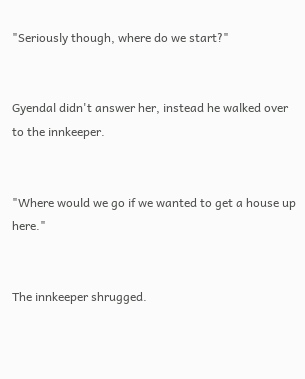"Seriously though, where do we start?"


Gyendal didn't answer her, instead he walked over to the innkeeper.


"Where would we go if we wanted to get a house up here."


The innkeeper shrugged.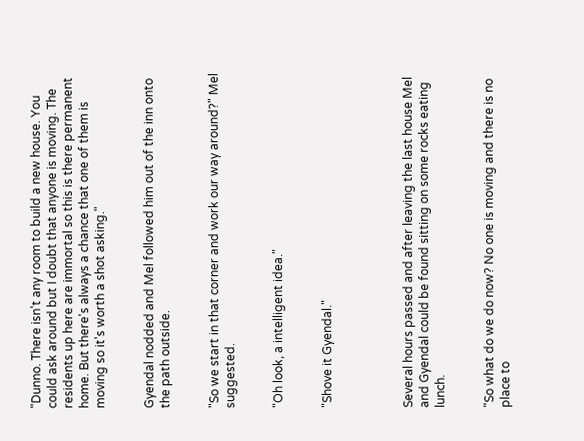"Dunno. There isn't any room to build a new house. You could ask around but I doubt that anyone is moving. The residents up here are immortal so this is there permanent home. But there's always a chance that one of them is moving so it's worth a shot asking."


Gyendal nodded and Mel followed him out of the inn onto the path outside.


"So we start in that corner and work our way around?" Mel suggested.


"Oh look, a intelligent idea."


"Shove it Gyendal."




Several hours passed and after leaving the last house Mel and Gyendal could be found sitting on some rocks eating lunch.


"So what do we do now? No one is moving and there is no place to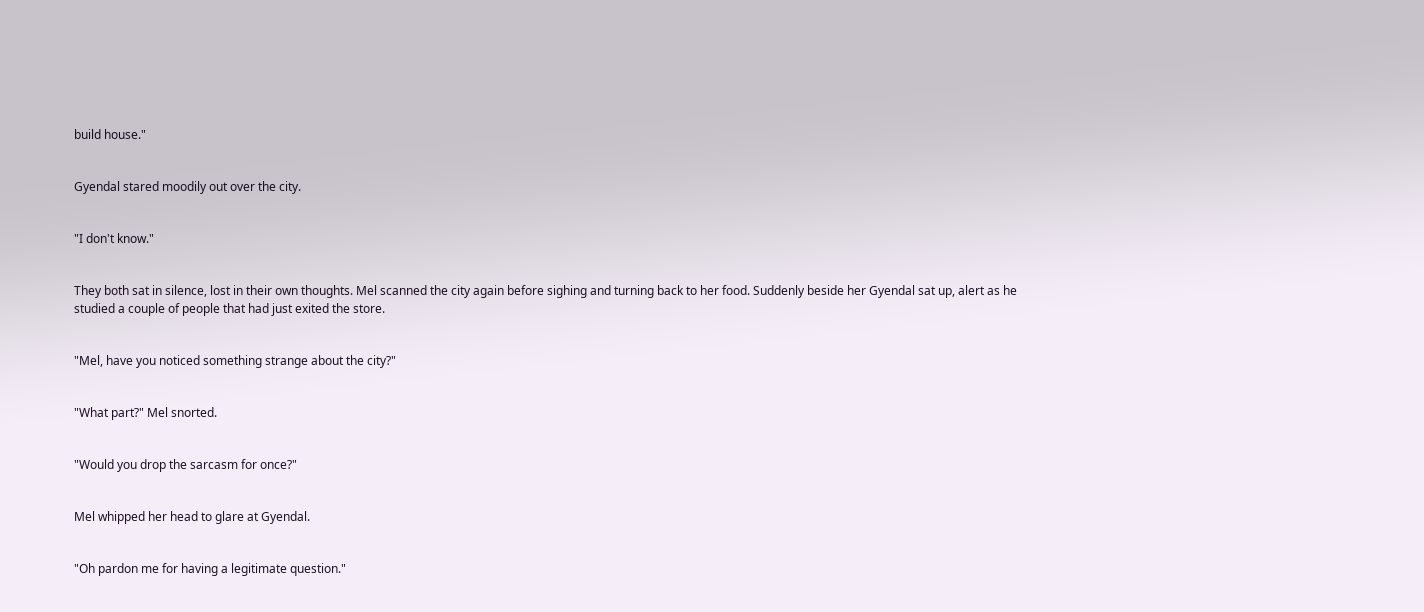build house."


Gyendal stared moodily out over the city.


"I don't know."


They both sat in silence, lost in their own thoughts. Mel scanned the city again before sighing and turning back to her food. Suddenly beside her Gyendal sat up, alert as he studied a couple of people that had just exited the store.


"Mel, have you noticed something strange about the city?"


"What part?" Mel snorted.


"Would you drop the sarcasm for once?"


Mel whipped her head to glare at Gyendal.


"Oh pardon me for having a legitimate question."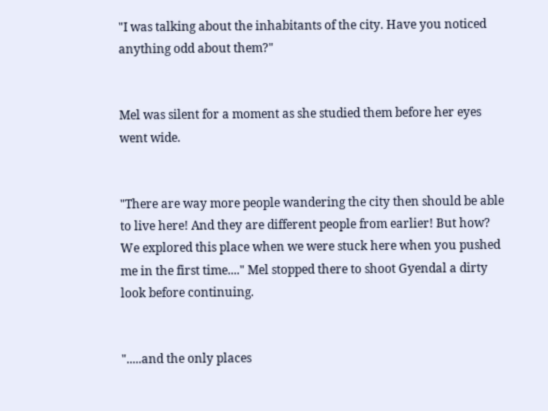"I was talking about the inhabitants of the city. Have you noticed anything odd about them?"


Mel was silent for a moment as she studied them before her eyes went wide.


"There are way more people wandering the city then should be able to live here! And they are different people from earlier! But how? We explored this place when we were stuck here when you pushed me in the first time...." Mel stopped there to shoot Gyendal a dirty look before continuing.


".....and the only places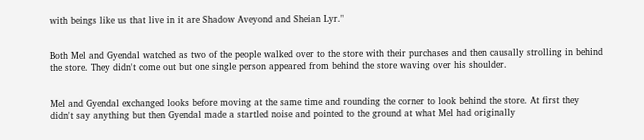with beings like us that live in it are Shadow Aveyond and Sheian Lyr."


Both Mel and Gyendal watched as two of the people walked over to the store with their purchases and then causally strolling in behind the store. They didn't come out but one single person appeared from behind the store waving over his shoulder.


Mel and Gyendal exchanged looks before moving at the same time and rounding the corner to look behind the store. At first they didn't say anything but then Gyendal made a startled noise and pointed to the ground at what Mel had originally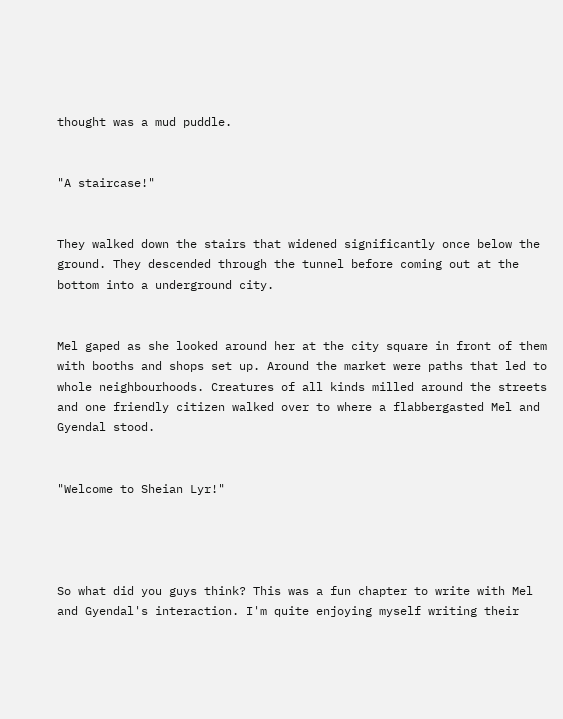thought was a mud puddle.


"A staircase!"


They walked down the stairs that widened significantly once below the ground. They descended through the tunnel before coming out at the bottom into a underground city.


Mel gaped as she looked around her at the city square in front of them with booths and shops set up. Around the market were paths that led to whole neighbourhoods. Creatures of all kinds milled around the streets and one friendly citizen walked over to where a flabbergasted Mel and Gyendal stood.


"Welcome to Sheian Lyr!"




So what did you guys think? This was a fun chapter to write with Mel and Gyendal's interaction. I'm quite enjoying myself writing their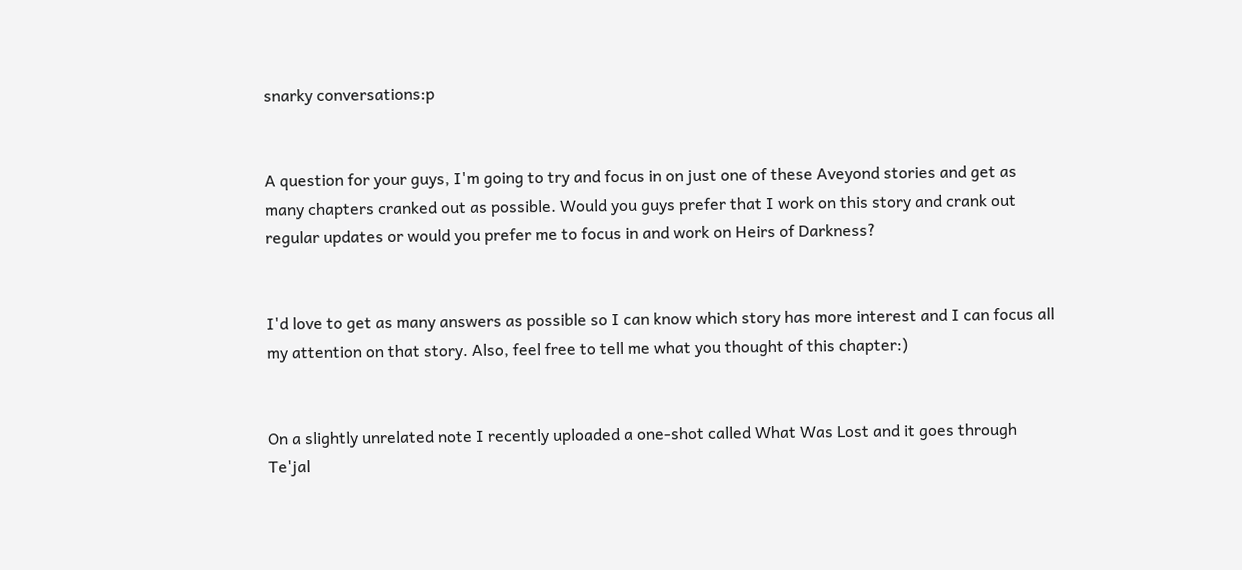snarky conversations:p


A question for your guys, I'm going to try and focus in on just one of these Aveyond stories and get as many chapters cranked out as possible. Would you guys prefer that I work on this story and crank out regular updates or would you prefer me to focus in and work on Heirs of Darkness?


I'd love to get as many answers as possible so I can know which story has more interest and I can focus all my attention on that story. Also, feel free to tell me what you thought of this chapter:)


On a slightly unrelated note I recently uploaded a one-shot called What Was Lost and it goes through Te'jal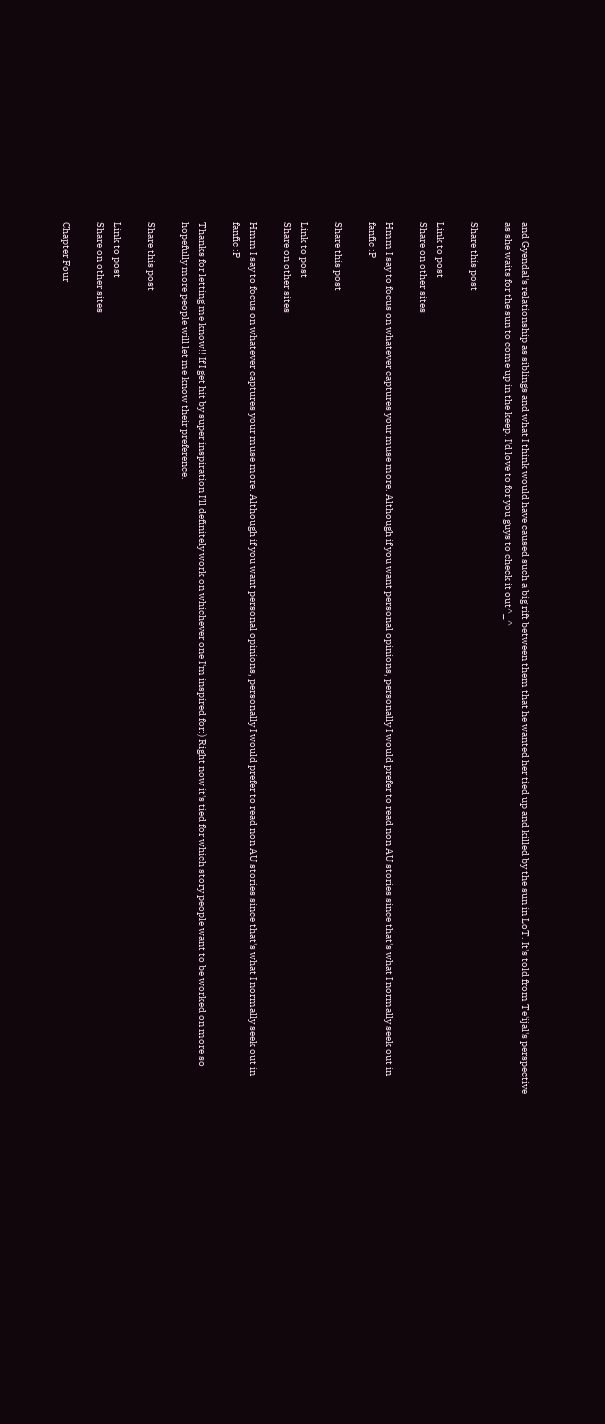and Gyendal's relationship as siblings and what I think would have caused such a big rift between them that he wanted her tied up and killed by the sun in LoT. It's told from Te'ijal's perspective as she waits for the sun to come up in the keep. I'd love to for you guys to check it out^_^

Share this post

Link to post
Share on other sites

Hmm I say to focus on whatever captures your muse more. Although if you want personal opinions, personally I would prefer to read non AU stories since that's what I normally seek out in fanfic :P

Share this post

Link to post
Share on other sites

Hmm I say to focus on whatever captures your muse more. Although if you want personal opinions, personally I would prefer to read non AU stories since that's what I normally seek out in fanfic :P

Thanks for letting me know!! If I get hit by super inspiration I'll definitely work on whichever one I'm inspired for:) Right now it's tied for which story people want to be worked on more so hopefully more people will let me know their preference.

Share this post

Link to post
Share on other sites

Chapter Four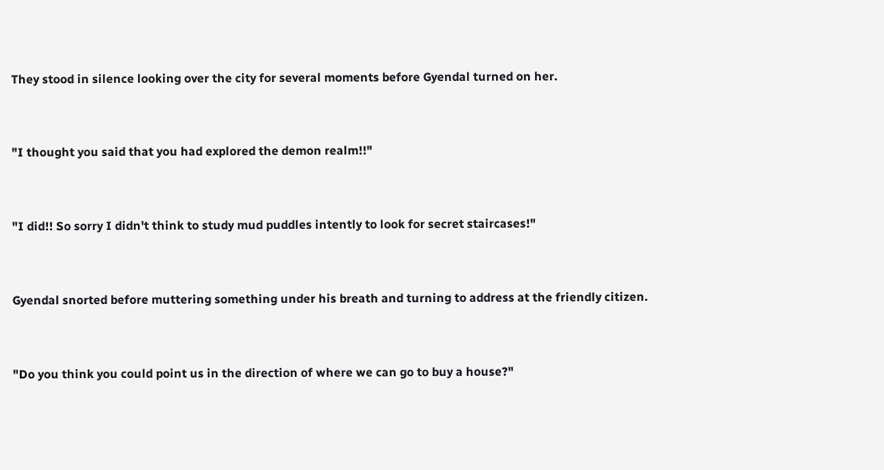They stood in silence looking over the city for several moments before Gyendal turned on her.


"I thought you said that you had explored the demon realm!!"


"I did!! So sorry I didn't think to study mud puddles intently to look for secret staircases!"


Gyendal snorted before muttering something under his breath and turning to address at the friendly citizen.


"Do you think you could point us in the direction of where we can go to buy a house?"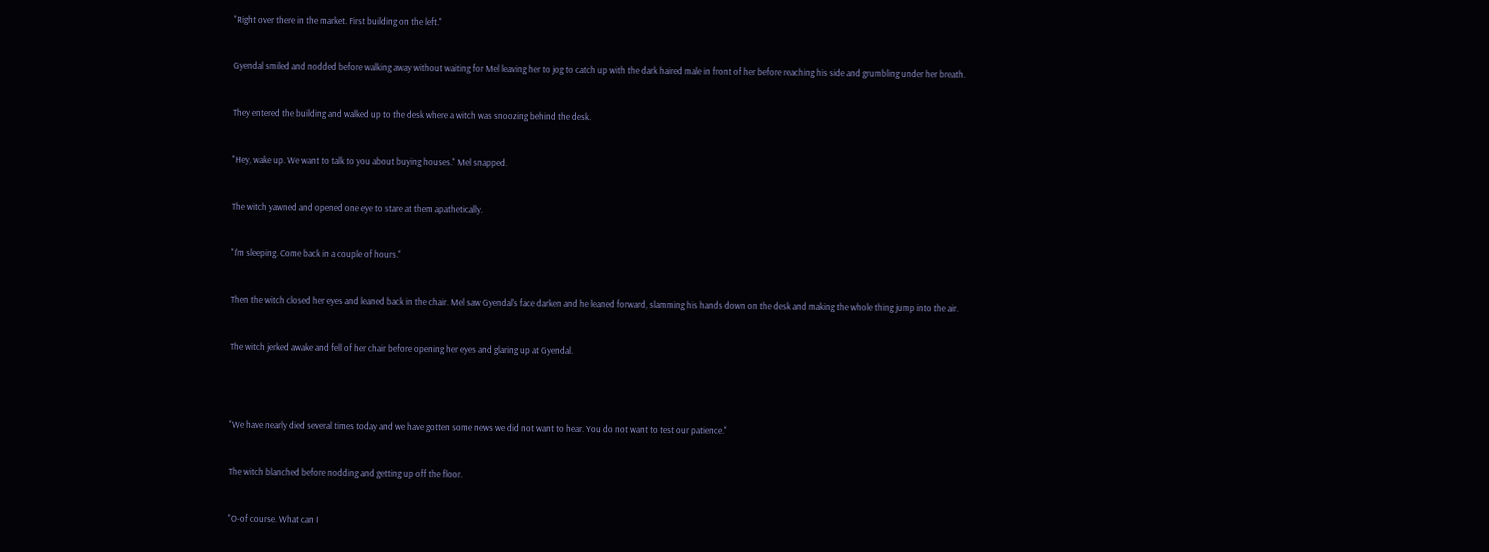"Right over there in the market. First building on the left."


Gyendal smiled and nodded before walking away without waiting for Mel leaving her to jog to catch up with the dark haired male in front of her before reaching his side and grumbling under her breath.


They entered the building and walked up to the desk where a witch was snoozing behind the desk.


"Hey, wake up. We want to talk to you about buying houses." Mel snapped.


The witch yawned and opened one eye to stare at them apathetically.


"I'm sleeping. Come back in a couple of hours."


Then the witch closed her eyes and leaned back in the chair. Mel saw Gyendal's face darken and he leaned forward, slamming his hands down on the desk and making the whole thing jump into the air.


The witch jerked awake and fell of her chair before opening her eyes and glaring up at Gyendal.




"We have nearly died several times today and we have gotten some news we did not want to hear. You do not want to test our patience."


The witch blanched before nodding and getting up off the floor.


"O-of course. What can I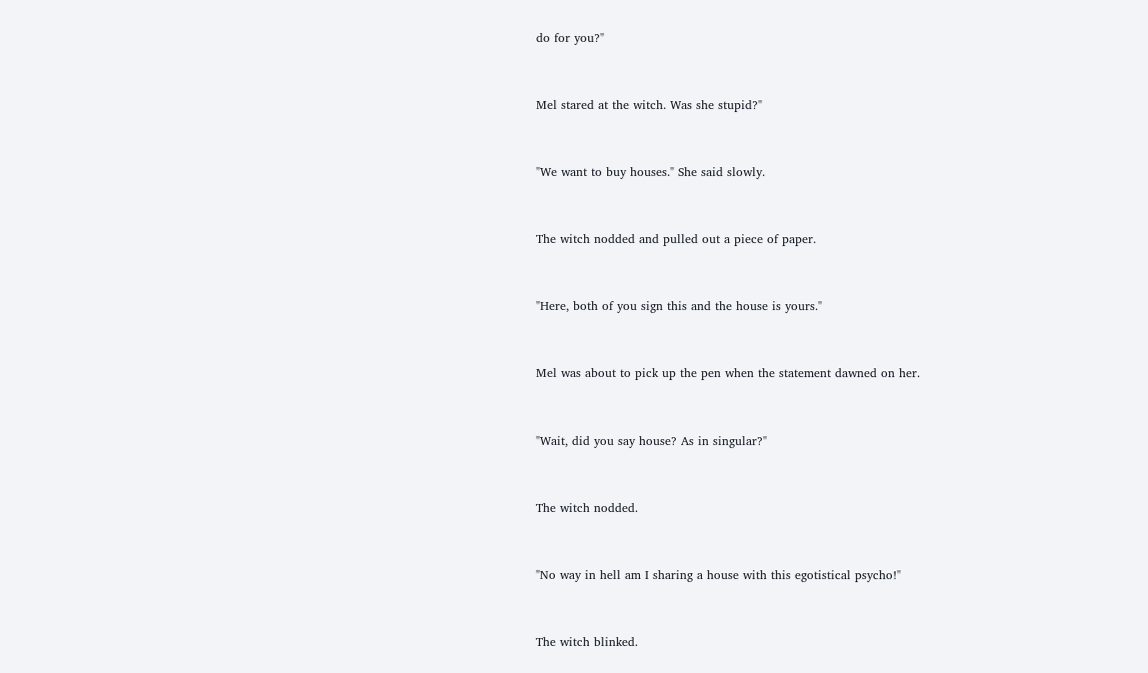do for you?"


Mel stared at the witch. Was she stupid?"


"We want to buy houses." She said slowly.


The witch nodded and pulled out a piece of paper.


"Here, both of you sign this and the house is yours."


Mel was about to pick up the pen when the statement dawned on her.


"Wait, did you say house? As in singular?"


The witch nodded.


"No way in hell am I sharing a house with this egotistical psycho!"


The witch blinked.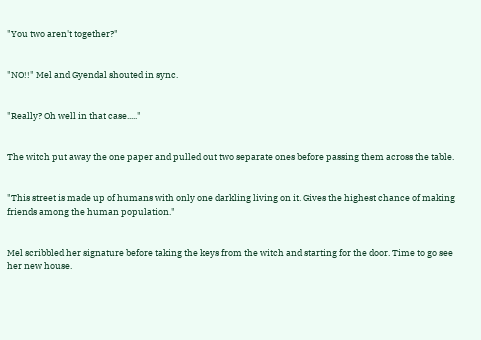"You two aren't together?"


"NO!!" Mel and Gyendal shouted in sync.


"Really? Oh well in that case....."


The witch put away the one paper and pulled out two separate ones before passing them across the table.


"This street is made up of humans with only one darkling living on it. Gives the highest chance of making friends among the human population."


Mel scribbled her signature before taking the keys from the witch and starting for the door. Time to go see her new house.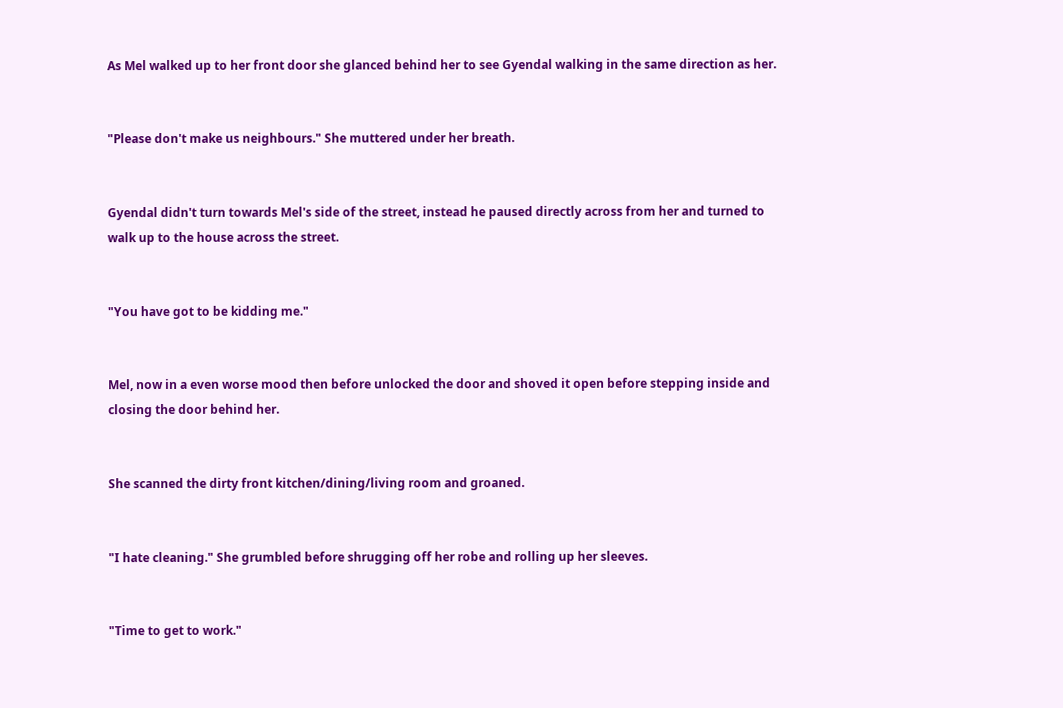As Mel walked up to her front door she glanced behind her to see Gyendal walking in the same direction as her.


"Please don't make us neighbours." She muttered under her breath.


Gyendal didn't turn towards Mel's side of the street, instead he paused directly across from her and turned to walk up to the house across the street.


"You have got to be kidding me."


Mel, now in a even worse mood then before unlocked the door and shoved it open before stepping inside and closing the door behind her.


She scanned the dirty front kitchen/dining/living room and groaned.


"I hate cleaning." She grumbled before shrugging off her robe and rolling up her sleeves.


"Time to get to work."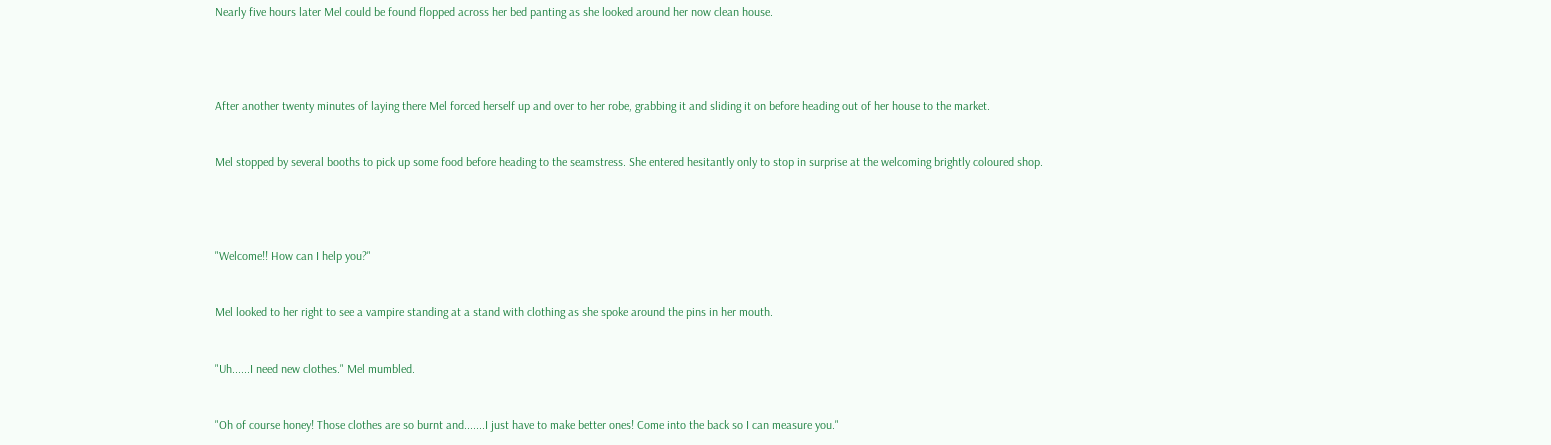Nearly five hours later Mel could be found flopped across her bed panting as she looked around her now clean house.




After another twenty minutes of laying there Mel forced herself up and over to her robe, grabbing it and sliding it on before heading out of her house to the market.


Mel stopped by several booths to pick up some food before heading to the seamstress. She entered hesitantly only to stop in surprise at the welcoming brightly coloured shop.




"Welcome!! How can I help you?"


Mel looked to her right to see a vampire standing at a stand with clothing as she spoke around the pins in her mouth.


"Uh......I need new clothes." Mel mumbled.


"Oh of course honey! Those clothes are so burnt and.......I just have to make better ones! Come into the back so I can measure you."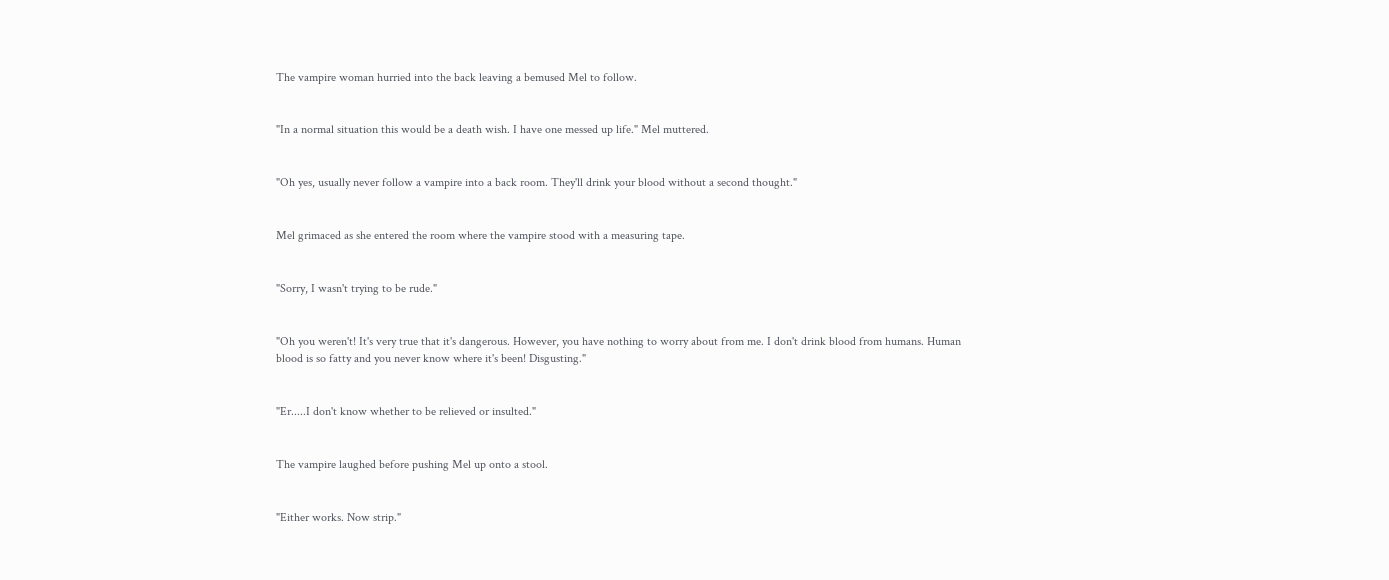The vampire woman hurried into the back leaving a bemused Mel to follow.


"In a normal situation this would be a death wish. I have one messed up life." Mel muttered.


"Oh yes, usually never follow a vampire into a back room. They'll drink your blood without a second thought."


Mel grimaced as she entered the room where the vampire stood with a measuring tape.


"Sorry, I wasn't trying to be rude."


"Oh you weren't! It's very true that it's dangerous. However, you have nothing to worry about from me. I don't drink blood from humans. Human blood is so fatty and you never know where it's been! Disgusting."


"Er.....I don't know whether to be relieved or insulted."


The vampire laughed before pushing Mel up onto a stool.


"Either works. Now strip."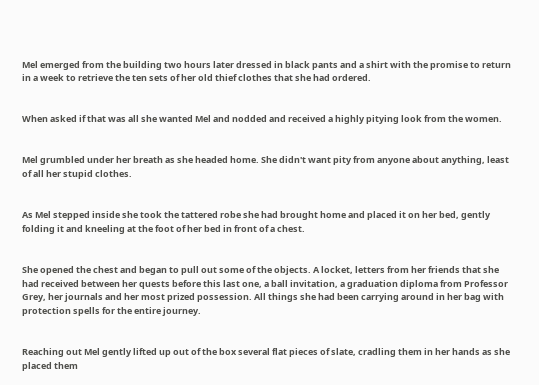Mel emerged from the building two hours later dressed in black pants and a shirt with the promise to return in a week to retrieve the ten sets of her old thief clothes that she had ordered.


When asked if that was all she wanted Mel and nodded and received a highly pitying look from the women.


Mel grumbled under her breath as she headed home. She didn't want pity from anyone about anything, least of all her stupid clothes.


As Mel stepped inside she took the tattered robe she had brought home and placed it on her bed, gently folding it and kneeling at the foot of her bed in front of a chest.


She opened the chest and began to pull out some of the objects. A locket, letters from her friends that she had received between her quests before this last one, a ball invitation, a graduation diploma from Professor Grey, her journals and her most prized possession. All things she had been carrying around in her bag with protection spells for the entire journey.


Reaching out Mel gently lifted up out of the box several flat pieces of slate, cradling them in her hands as she placed them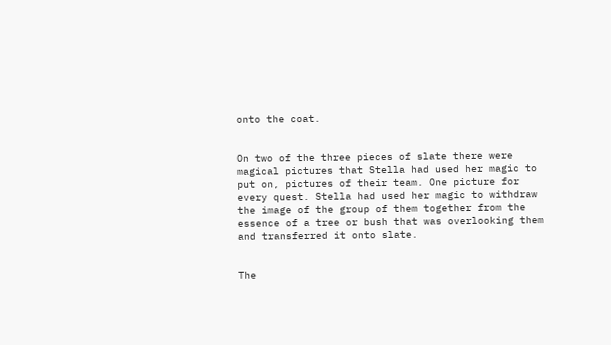onto the coat.


On two of the three pieces of slate there were magical pictures that Stella had used her magic to put on, pictures of their team. One picture for every quest. Stella had used her magic to withdraw the image of the group of them together from the essence of a tree or bush that was overlooking them and transferred it onto slate.


The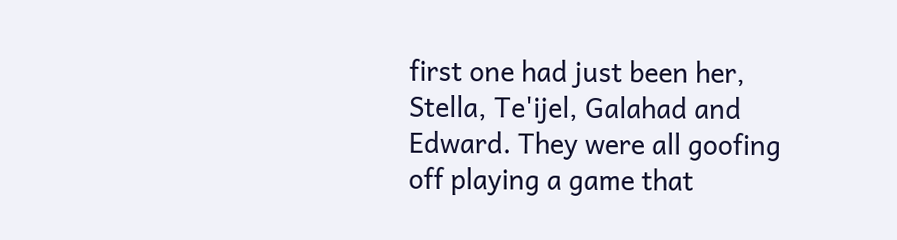first one had just been her, Stella, Te'ijel, Galahad and Edward. They were all goofing off playing a game that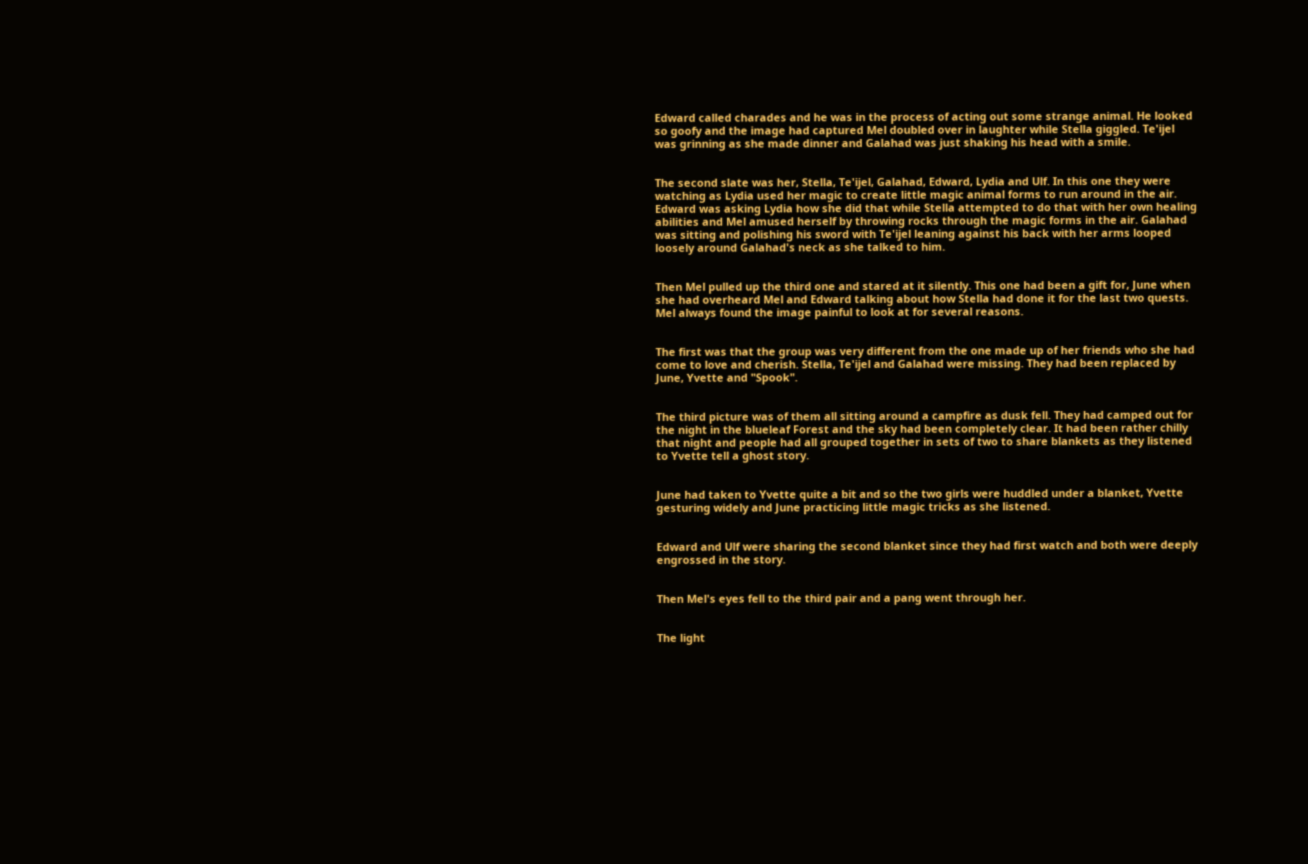Edward called charades and he was in the process of acting out some strange animal. He looked so goofy and the image had captured Mel doubled over in laughter while Stella giggled. Te'ijel was grinning as she made dinner and Galahad was just shaking his head with a smile.


The second slate was her, Stella, Te'ijel, Galahad, Edward, Lydia and Ulf. In this one they were watching as Lydia used her magic to create little magic animal forms to run around in the air. Edward was asking Lydia how she did that while Stella attempted to do that with her own healing abilities and Mel amused herself by throwing rocks through the magic forms in the air. Galahad was sitting and polishing his sword with Te'ijel leaning against his back with her arms looped loosely around Galahad's neck as she talked to him.


Then Mel pulled up the third one and stared at it silently. This one had been a gift for, June when she had overheard Mel and Edward talking about how Stella had done it for the last two quests. Mel always found the image painful to look at for several reasons.


The first was that the group was very different from the one made up of her friends who she had come to love and cherish. Stella, Te'ijel and Galahad were missing. They had been replaced by June, Yvette and "Spook".


The third picture was of them all sitting around a campfire as dusk fell. They had camped out for the night in the blueleaf Forest and the sky had been completely clear. It had been rather chilly that night and people had all grouped together in sets of two to share blankets as they listened to Yvette tell a ghost story.


June had taken to Yvette quite a bit and so the two girls were huddled under a blanket, Yvette gesturing widely and June practicing little magic tricks as she listened.


Edward and Ulf were sharing the second blanket since they had first watch and both were deeply engrossed in the story.


Then Mel's eyes fell to the third pair and a pang went through her.


The light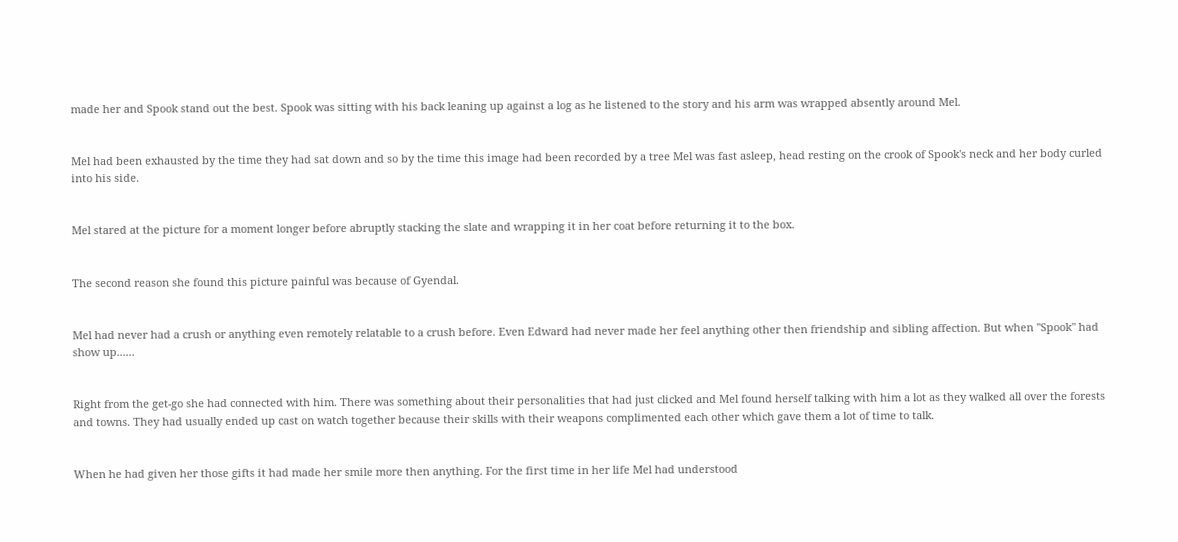made her and Spook stand out the best. Spook was sitting with his back leaning up against a log as he listened to the story and his arm was wrapped absently around Mel.


Mel had been exhausted by the time they had sat down and so by the time this image had been recorded by a tree Mel was fast asleep, head resting on the crook of Spook's neck and her body curled into his side.


Mel stared at the picture for a moment longer before abruptly stacking the slate and wrapping it in her coat before returning it to the box.


The second reason she found this picture painful was because of Gyendal.


Mel had never had a crush or anything even remotely relatable to a crush before. Even Edward had never made her feel anything other then friendship and sibling affection. But when "Spook" had show up......


Right from the get-go she had connected with him. There was something about their personalities that had just clicked and Mel found herself talking with him a lot as they walked all over the forests and towns. They had usually ended up cast on watch together because their skills with their weapons complimented each other which gave them a lot of time to talk.


When he had given her those gifts it had made her smile more then anything. For the first time in her life Mel had understood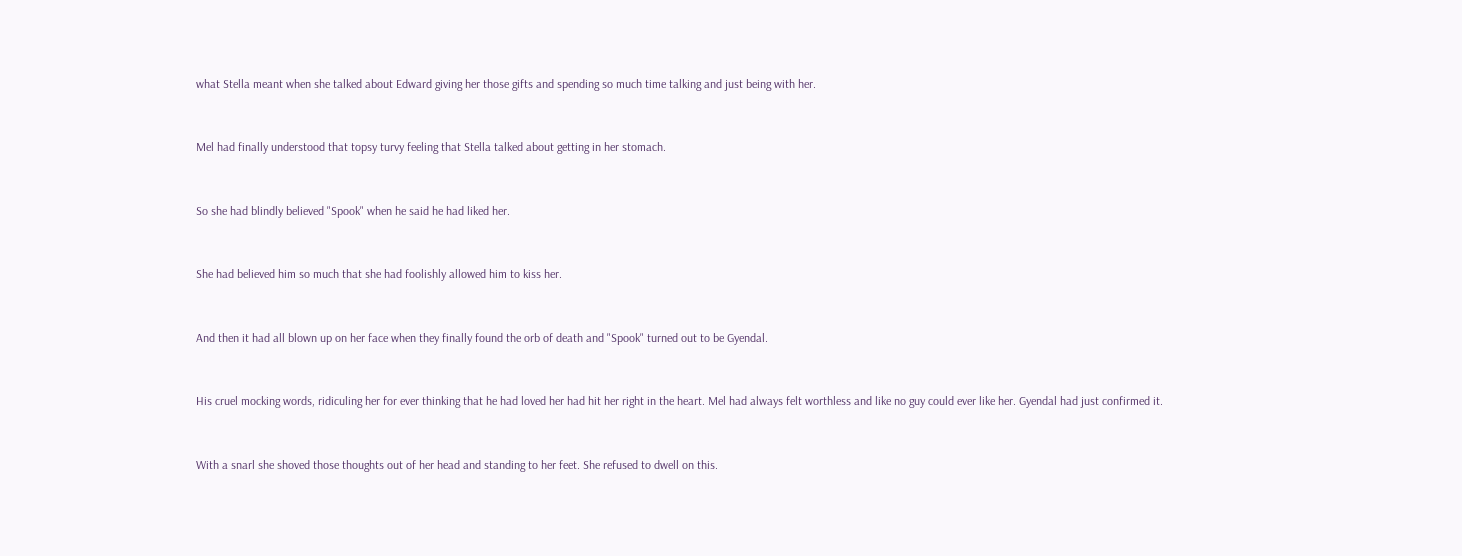what Stella meant when she talked about Edward giving her those gifts and spending so much time talking and just being with her.


Mel had finally understood that topsy turvy feeling that Stella talked about getting in her stomach.


So she had blindly believed "Spook" when he said he had liked her.


She had believed him so much that she had foolishly allowed him to kiss her.


And then it had all blown up on her face when they finally found the orb of death and "Spook" turned out to be Gyendal.


His cruel mocking words, ridiculing her for ever thinking that he had loved her had hit her right in the heart. Mel had always felt worthless and like no guy could ever like her. Gyendal had just confirmed it.


With a snarl she shoved those thoughts out of her head and standing to her feet. She refused to dwell on this.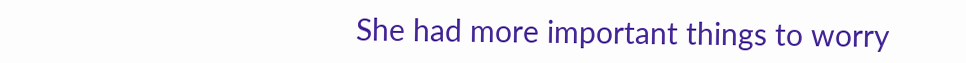She had more important things to worry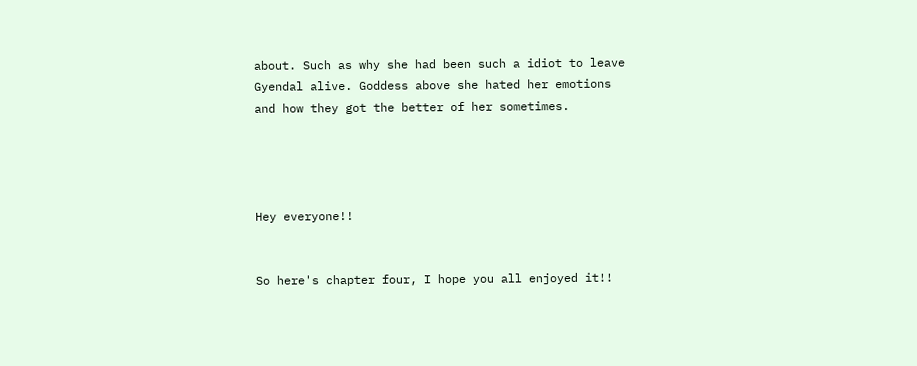about. Such as why she had been such a idiot to leave Gyendal alive. Goddess above she hated her emotions and how they got the better of her sometimes.




Hey everyone!!


So here's chapter four, I hope you all enjoyed it!!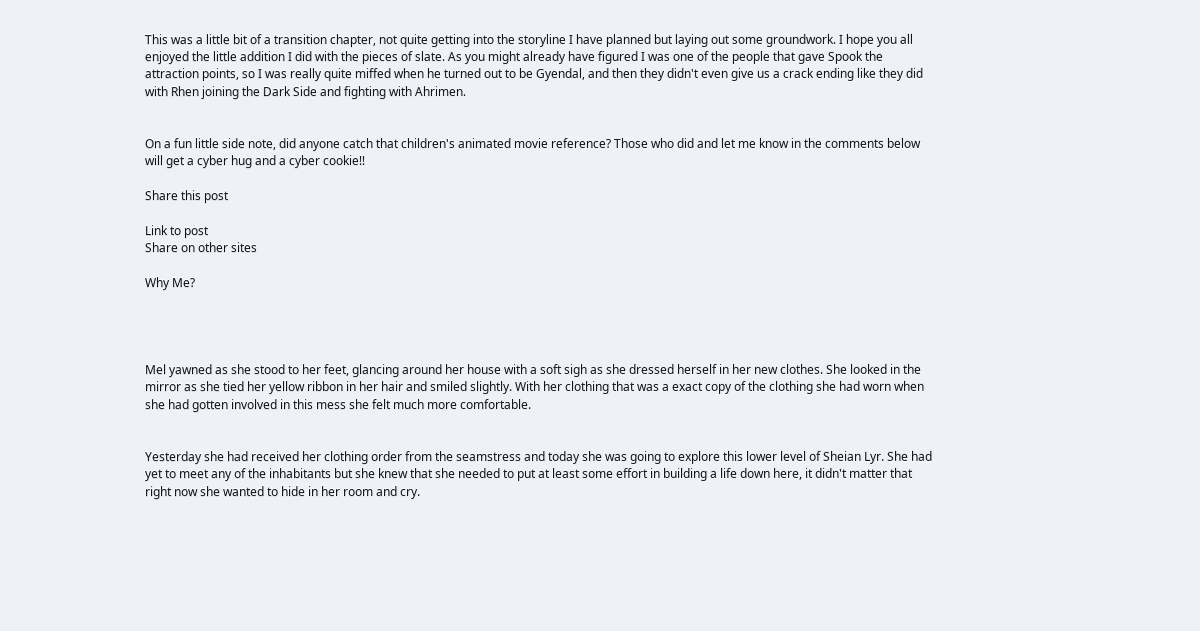This was a little bit of a transition chapter, not quite getting into the storyline I have planned but laying out some groundwork. I hope you all enjoyed the little addition I did with the pieces of slate. As you might already have figured I was one of the people that gave Spook the attraction points, so I was really quite miffed when he turned out to be Gyendal, and then they didn't even give us a crack ending like they did with Rhen joining the Dark Side and fighting with Ahrimen.


On a fun little side note, did anyone catch that children's animated movie reference? Those who did and let me know in the comments below will get a cyber hug and a cyber cookie!!

Share this post

Link to post
Share on other sites

Why Me?




Mel yawned as she stood to her feet, glancing around her house with a soft sigh as she dressed herself in her new clothes. She looked in the mirror as she tied her yellow ribbon in her hair and smiled slightly. With her clothing that was a exact copy of the clothing she had worn when she had gotten involved in this mess she felt much more comfortable.


Yesterday she had received her clothing order from the seamstress and today she was going to explore this lower level of Sheian Lyr. She had yet to meet any of the inhabitants but she knew that she needed to put at least some effort in building a life down here, it didn't matter that right now she wanted to hide in her room and cry.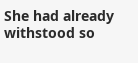She had already withstood so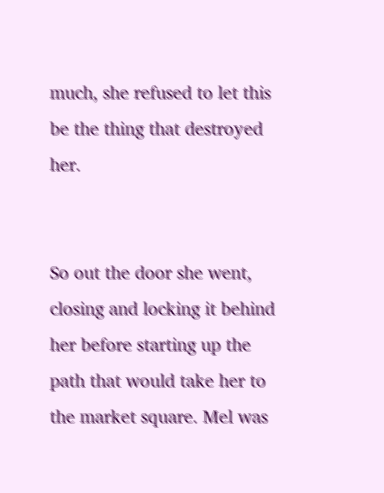much, she refused to let this be the thing that destroyed her.


So out the door she went, closing and locking it behind her before starting up the path that would take her to the market square. Mel was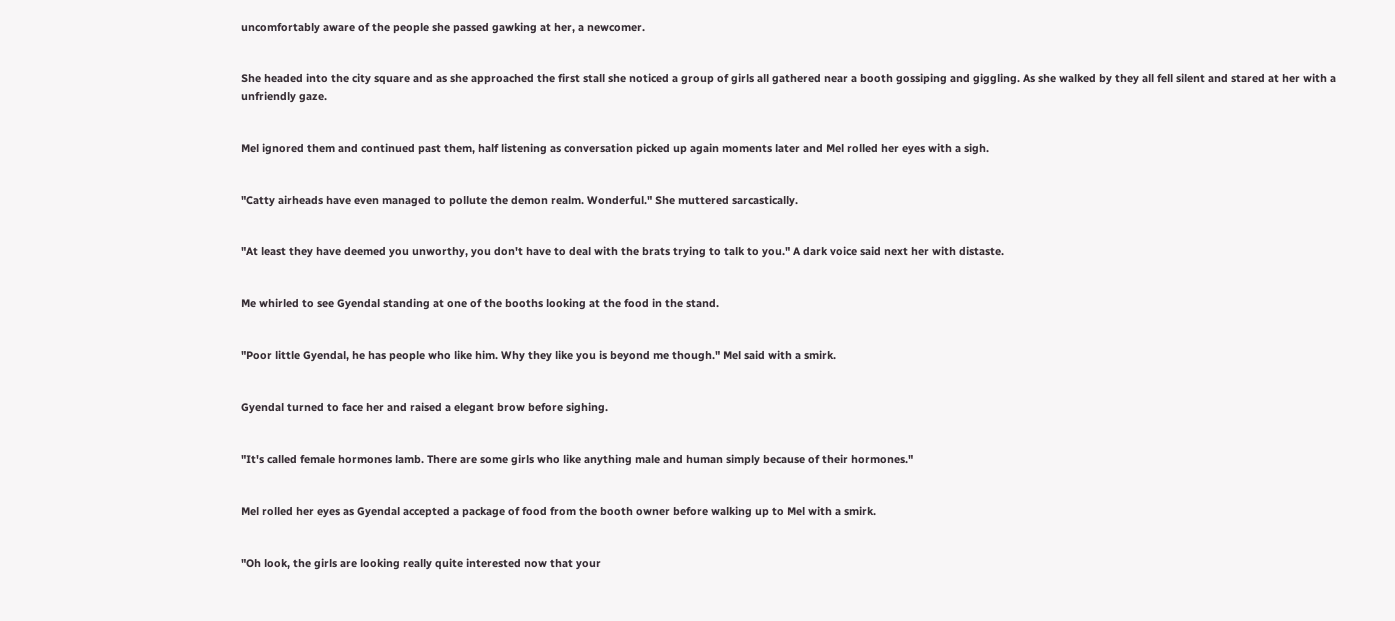uncomfortably aware of the people she passed gawking at her, a newcomer.


She headed into the city square and as she approached the first stall she noticed a group of girls all gathered near a booth gossiping and giggling. As she walked by they all fell silent and stared at her with a unfriendly gaze.


Mel ignored them and continued past them, half listening as conversation picked up again moments later and Mel rolled her eyes with a sigh.


"Catty airheads have even managed to pollute the demon realm. Wonderful." She muttered sarcastically.


"At least they have deemed you unworthy, you don't have to deal with the brats trying to talk to you." A dark voice said next her with distaste.


Me whirled to see Gyendal standing at one of the booths looking at the food in the stand.


"Poor little Gyendal, he has people who like him. Why they like you is beyond me though." Mel said with a smirk.


Gyendal turned to face her and raised a elegant brow before sighing.


"It's called female hormones lamb. There are some girls who like anything male and human simply because of their hormones."


Mel rolled her eyes as Gyendal accepted a package of food from the booth owner before walking up to Mel with a smirk.


"Oh look, the girls are looking really quite interested now that your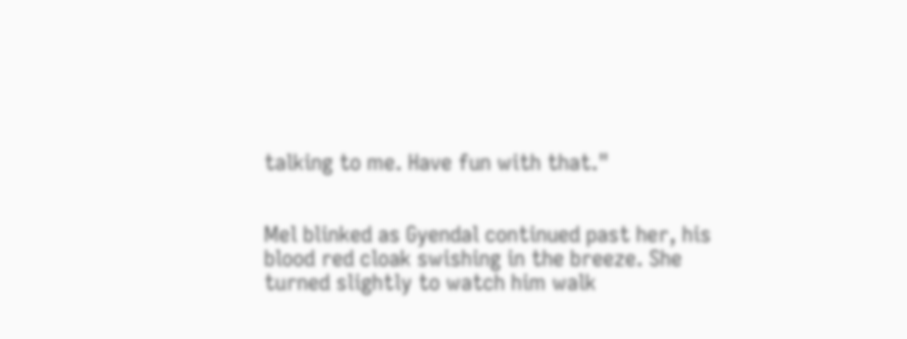talking to me. Have fun with that."


Mel blinked as Gyendal continued past her, his blood red cloak swishing in the breeze. She turned slightly to watch him walk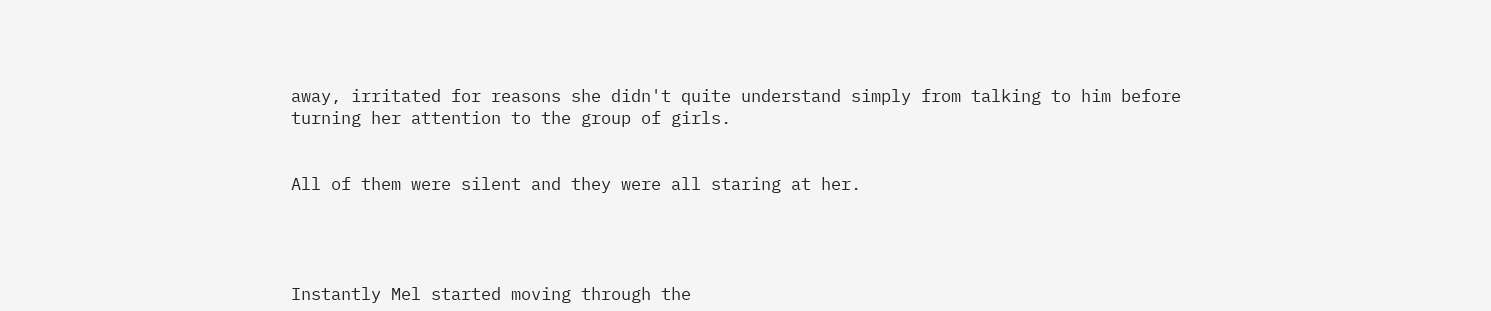away, irritated for reasons she didn't quite understand simply from talking to him before turning her attention to the group of girls.


All of them were silent and they were all staring at her.




Instantly Mel started moving through the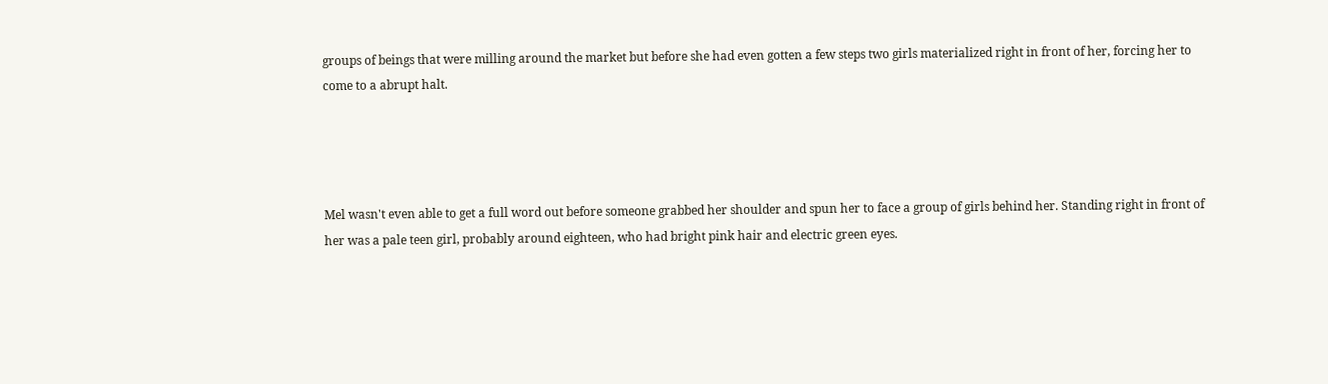groups of beings that were milling around the market but before she had even gotten a few steps two girls materialized right in front of her, forcing her to come to a abrupt halt.




Mel wasn't even able to get a full word out before someone grabbed her shoulder and spun her to face a group of girls behind her. Standing right in front of her was a pale teen girl, probably around eighteen, who had bright pink hair and electric green eyes.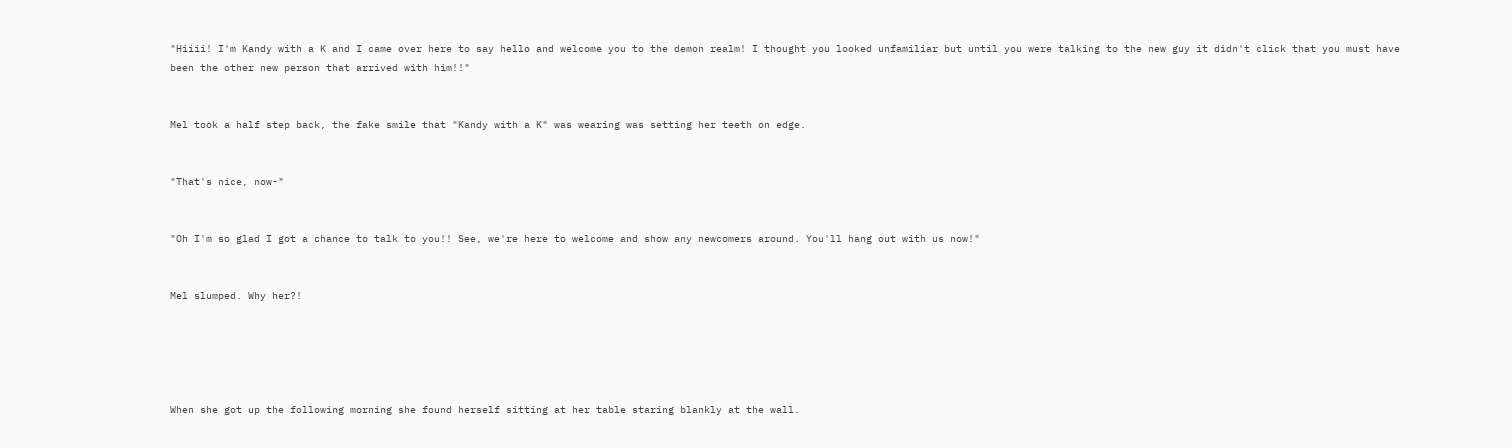"Hiiii! I'm Kandy with a K and I came over here to say hello and welcome you to the demon realm! I thought you looked unfamiliar but until you were talking to the new guy it didn't click that you must have been the other new person that arrived with him!!"


Mel took a half step back, the fake smile that "Kandy with a K" was wearing was setting her teeth on edge.


"That's nice, now-"


"Oh I'm so glad I got a chance to talk to you!! See, we're here to welcome and show any newcomers around. You'll hang out with us now!"


Mel slumped. Why her?!





When she got up the following morning she found herself sitting at her table staring blankly at the wall.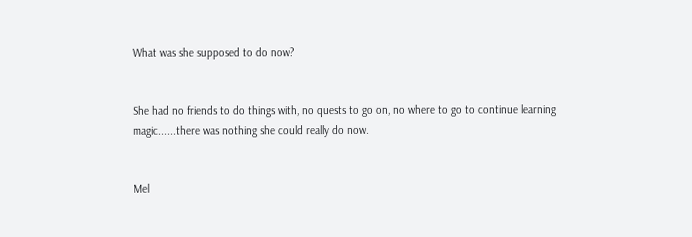What was she supposed to do now?


She had no friends to do things with, no quests to go on, no where to go to continue learning magic......there was nothing she could really do now.


Mel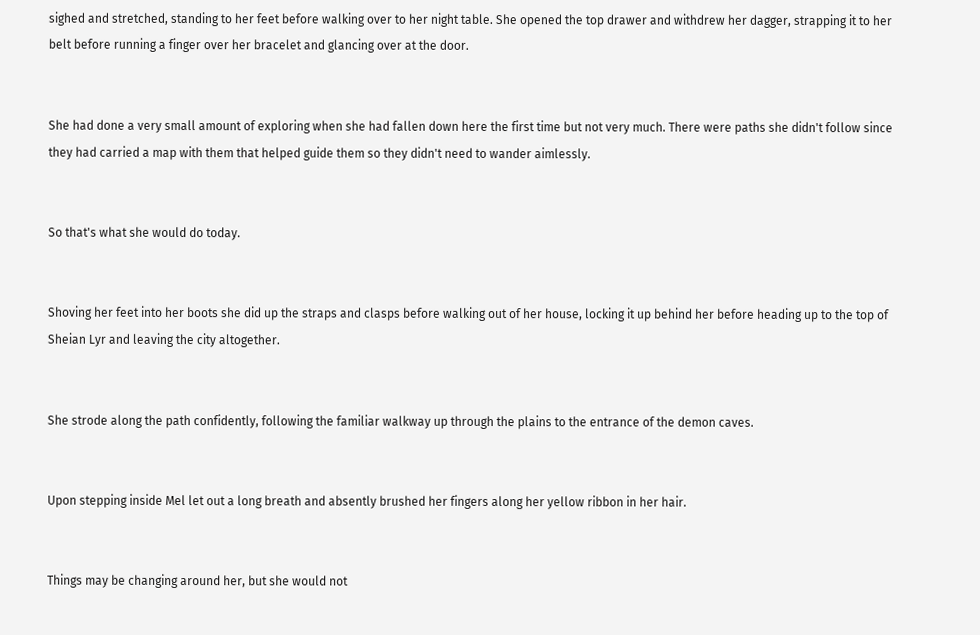sighed and stretched, standing to her feet before walking over to her night table. She opened the top drawer and withdrew her dagger, strapping it to her belt before running a finger over her bracelet and glancing over at the door.


She had done a very small amount of exploring when she had fallen down here the first time but not very much. There were paths she didn't follow since they had carried a map with them that helped guide them so they didn't need to wander aimlessly.


So that's what she would do today.


Shoving her feet into her boots she did up the straps and clasps before walking out of her house, locking it up behind her before heading up to the top of Sheian Lyr and leaving the city altogether.


She strode along the path confidently, following the familiar walkway up through the plains to the entrance of the demon caves.


Upon stepping inside Mel let out a long breath and absently brushed her fingers along her yellow ribbon in her hair.


Things may be changing around her, but she would not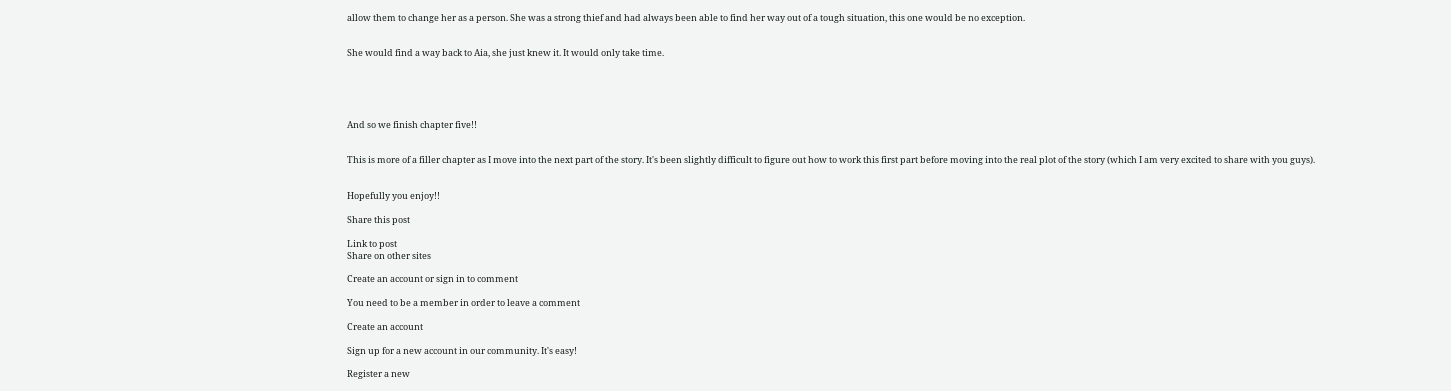allow them to change her as a person. She was a strong thief and had always been able to find her way out of a tough situation, this one would be no exception.


She would find a way back to Aia, she just knew it. It would only take time.





And so we finish chapter five!!


This is more of a filler chapter as I move into the next part of the story. It's been slightly difficult to figure out how to work this first part before moving into the real plot of the story (which I am very excited to share with you guys).


Hopefully you enjoy!!

Share this post

Link to post
Share on other sites

Create an account or sign in to comment

You need to be a member in order to leave a comment

Create an account

Sign up for a new account in our community. It's easy!

Register a new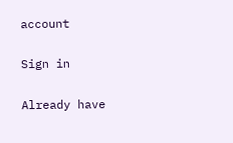account

Sign in

Already have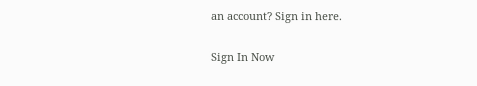an account? Sign in here.

Sign In Now